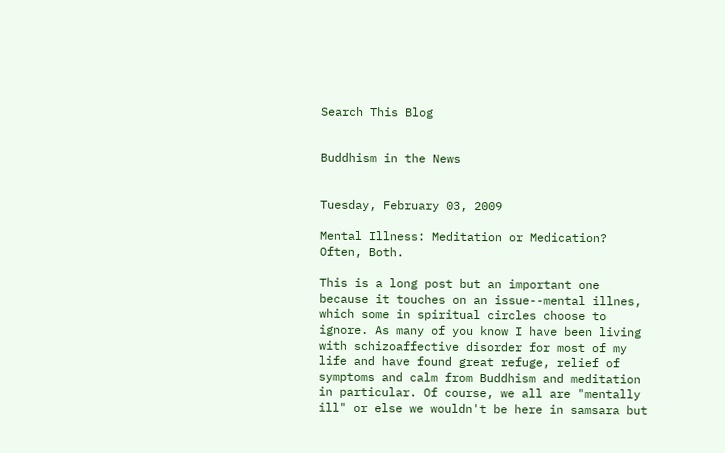Search This Blog


Buddhism in the News


Tuesday, February 03, 2009

Mental Illness: Meditation or Medication? Often, Both.

This is a long post but an important one because it touches on an issue--mental illnes, which some in spiritual circles choose to ignore. As many of you know I have been living with schizoaffective disorder for most of my life and have found great refuge, relief of symptoms and calm from Buddhism and meditation in particular. Of course, we all are "mentally ill" or else we wouldn't be here in samsara but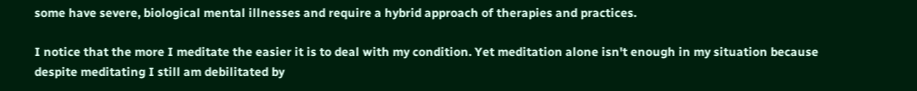some have severe, biological mental illnesses and require a hybrid approach of therapies and practices.

I notice that the more I meditate the easier it is to deal with my condition. Yet meditation alone isn't enough in my situation because despite meditating I still am debilitated by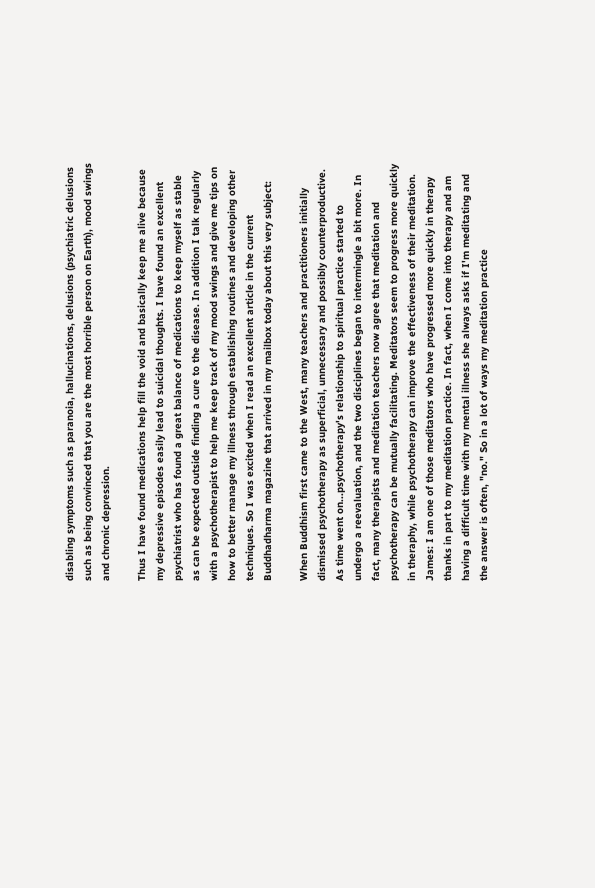disabling symptoms such as paranoia, hallucinations, delusions (psychiatric delusions such as being convinced that you are the most horrible person on Earth), mood swings and chronic depression.

Thus I have found medications help fill the void and basically keep me alive because my depressive episodes easily lead to suicidal thoughts. I have found an excellent psychiatrist who has found a great balance of medications to keep myself as stable as can be expected outside finding a cure to the disease. In addition I talk regularly with a psychotherapist to help me keep track of my mood swings and give me tips on how to better manage my illness through establishing routines and developing other techniques. So I was excited when I read an excellent article in the current Buddhadharma magazine that arrived in my mailbox today about this very subject:

When Buddhism first came to the West, many teachers and practitioners initially dismissed psychotherapy as superficial, unnecessary and possibly counterproductive. As time went on...psychotherapy's relationship to spiritual practice started to undergo a reevaluation, and the two disciplines began to intermingle a bit more. In fact, many therapists and meditation teachers now agree that meditation and psychotherapy can be mutually facilitating. Meditators seem to progress more quickly in theraphy, while psychotherapy can improve the effectiveness of their meditation.
James: I am one of those meditators who have progressed more quickly in therapy thanks in part to my meditation practice. In fact, when I come into therapy and am having a difficult time with my mental illness she always asks if I'm meditating and the answer is often, "no." So in a lot of ways my meditation practice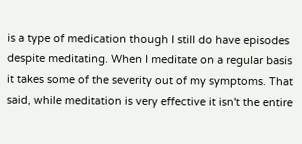is a type of medication though I still do have episodes despite meditating. When I meditate on a regular basis it takes some of the severity out of my symptoms. That said, while meditation is very effective it isn't the entire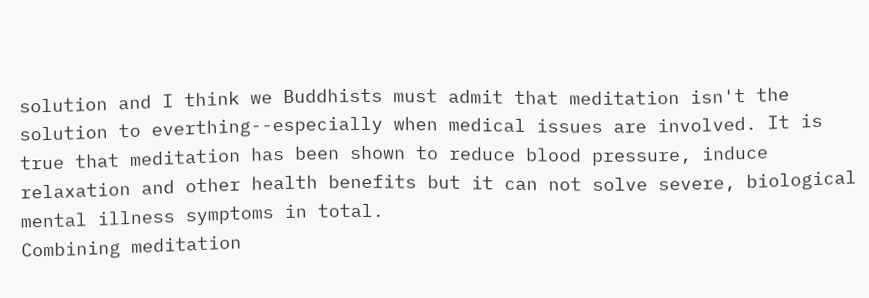solution and I think we Buddhists must admit that meditation isn't the solution to everthing--especially when medical issues are involved. It is true that meditation has been shown to reduce blood pressure, induce relaxation and other health benefits but it can not solve severe, biological mental illness symptoms in total.
Combining meditation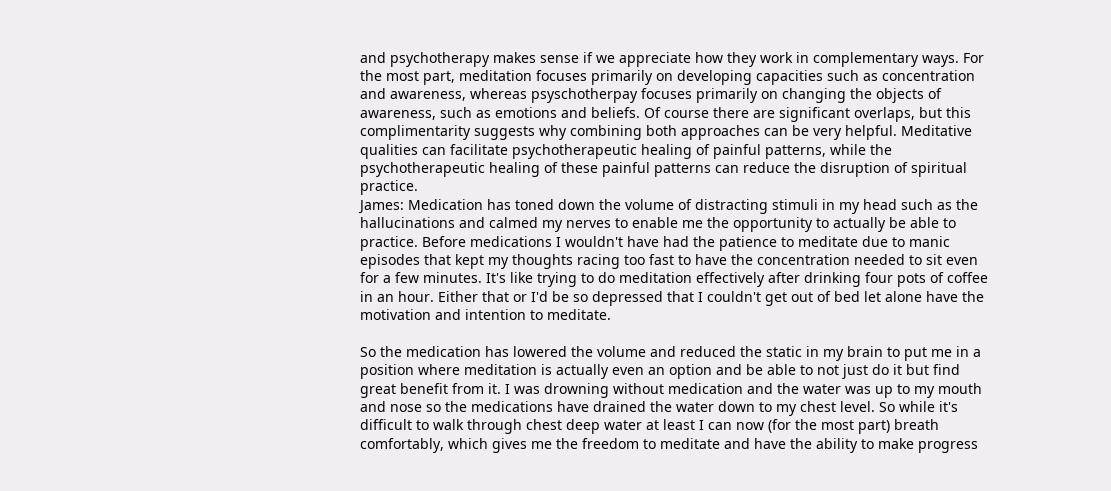and psychotherapy makes sense if we appreciate how they work in complementary ways. For the most part, meditation focuses primarily on developing capacities such as concentration and awareness, whereas psyschotherpay focuses primarily on changing the objects of awareness, such as emotions and beliefs. Of course there are significant overlaps, but this complimentarity suggests why combining both approaches can be very helpful. Meditative qualities can facilitate psychotherapeutic healing of painful patterns, while the psychotherapeutic healing of these painful patterns can reduce the disruption of spiritual practice.
James: Medication has toned down the volume of distracting stimuli in my head such as the hallucinations and calmed my nerves to enable me the opportunity to actually be able to practice. Before medications I wouldn't have had the patience to meditate due to manic episodes that kept my thoughts racing too fast to have the concentration needed to sit even for a few minutes. It's like trying to do meditation effectively after drinking four pots of coffee in an hour. Either that or I'd be so depressed that I couldn't get out of bed let alone have the motivation and intention to meditate.

So the medication has lowered the volume and reduced the static in my brain to put me in a position where meditation is actually even an option and be able to not just do it but find great benefit from it. I was drowning without medication and the water was up to my mouth and nose so the medications have drained the water down to my chest level. So while it's difficult to walk through chest deep water at least I can now (for the most part) breath comfortably, which gives me the freedom to meditate and have the ability to make progress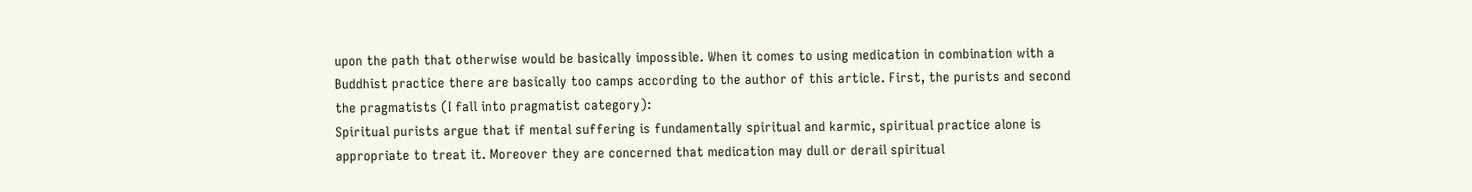upon the path that otherwise would be basically impossible. When it comes to using medication in combination with a Buddhist practice there are basically too camps according to the author of this article. First, the purists and second the pragmatists (I fall into pragmatist category):
Spiritual purists argue that if mental suffering is fundamentally spiritual and karmic, spiritual practice alone is appropriate to treat it. Moreover they are concerned that medication may dull or derail spiritual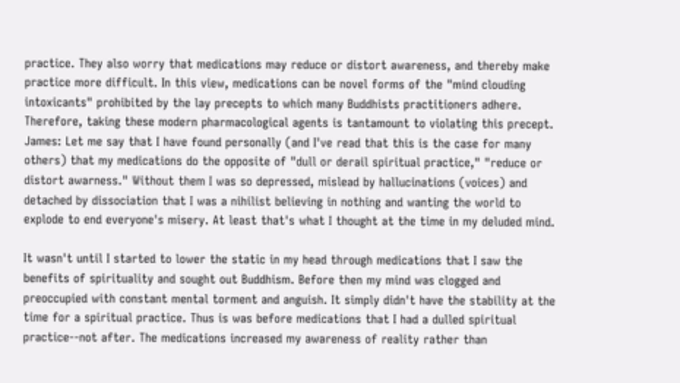practice. They also worry that medications may reduce or distort awareness, and thereby make practice more difficult. In this view, medications can be novel forms of the "mind clouding intoxicants" prohibited by the lay precepts to which many Buddhists practitioners adhere. Therefore, taking these modern pharmacological agents is tantamount to violating this precept.
James: Let me say that I have found personally (and I've read that this is the case for many others) that my medications do the opposite of "dull or derail spiritual practice," "reduce or distort awarness." Without them I was so depressed, mislead by hallucinations (voices) and detached by dissociation that I was a nihilist believing in nothing and wanting the world to explode to end everyone's misery. At least that's what I thought at the time in my deluded mind.

It wasn't until I started to lower the static in my head through medications that I saw the benefits of spirituality and sought out Buddhism. Before then my mind was clogged and preoccupied with constant mental torment and anguish. It simply didn't have the stability at the time for a spiritual practice. Thus is was before medications that I had a dulled spiritual practice--not after. The medications increased my awareness of reality rather than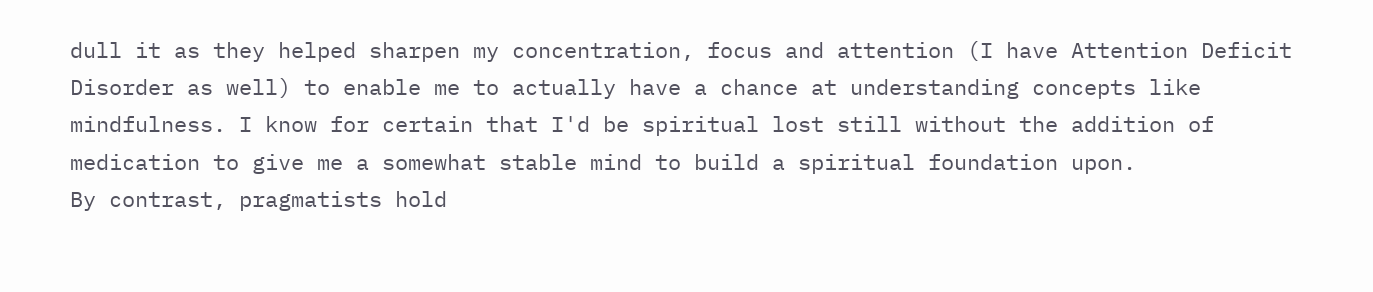dull it as they helped sharpen my concentration, focus and attention (I have Attention Deficit Disorder as well) to enable me to actually have a chance at understanding concepts like mindfulness. I know for certain that I'd be spiritual lost still without the addition of medication to give me a somewhat stable mind to build a spiritual foundation upon.
By contrast, pragmatists hold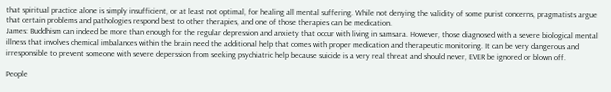that spiritual practice alone is simply insufficient, or at least not optimal, for healing all mental suffering. While not denying the validity of some purist concerns, pragmatists argue that certain problems and pathologies respond best to other therapies, and one of those therapies can be medication.
James: Buddhism can indeed be more than enough for the regular depression and anxiety that occur with living in samsara. However, those diagnosed with a severe biological mental illness that involves chemical imbalances within the brain need the additional help that comes with proper medication and therapeutic monitoring. It can be very dangerous and irresponsible to prevent someone with severe deperssion from seeking psychiatric help because suicide is a very real threat and should never, EVER be ignored or blown off.

People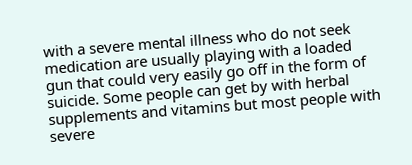with a severe mental illness who do not seek medication are usually playing with a loaded gun that could very easily go off in the form of suicide. Some people can get by with herbal supplements and vitamins but most people with severe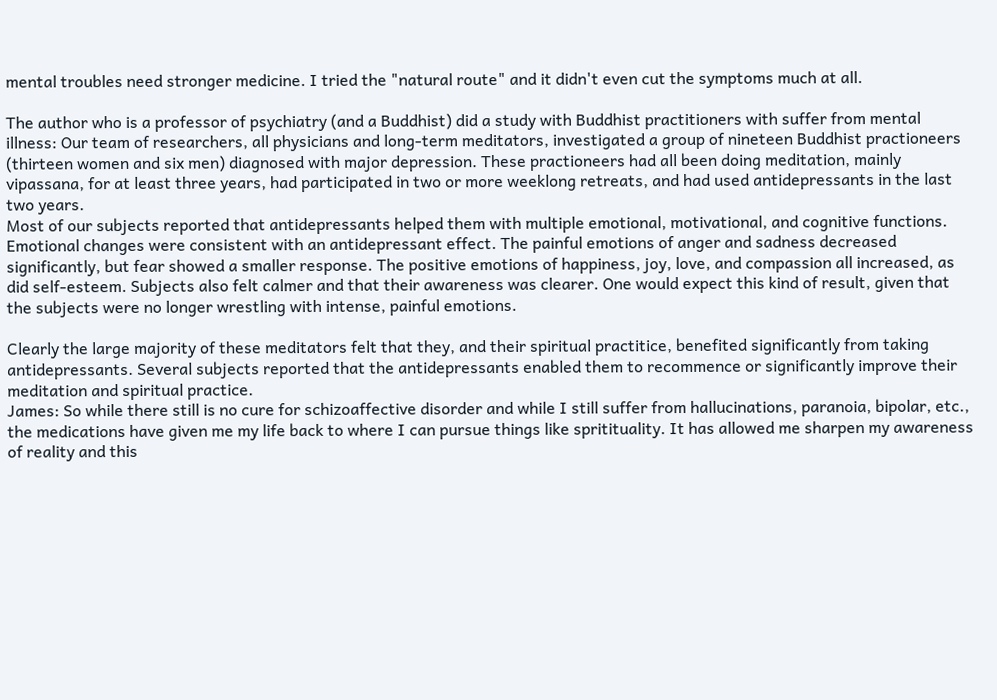mental troubles need stronger medicine. I tried the "natural route" and it didn't even cut the symptoms much at all.

The author who is a professor of psychiatry (and a Buddhist) did a study with Buddhist practitioners with suffer from mental illness: Our team of researchers, all physicians and long-term meditators, investigated a group of nineteen Buddhist practioneers (thirteen women and six men) diagnosed with major depression. These practioneers had all been doing meditation, mainly vipassana, for at least three years, had participated in two or more weeklong retreats, and had used antidepressants in the last two years.
Most of our subjects reported that antidepressants helped them with multiple emotional, motivational, and cognitive functions. Emotional changes were consistent with an antidepressant effect. The painful emotions of anger and sadness decreased significantly, but fear showed a smaller response. The positive emotions of happiness, joy, love, and compassion all increased, as did self-esteem. Subjects also felt calmer and that their awareness was clearer. One would expect this kind of result, given that the subjects were no longer wrestling with intense, painful emotions.

Clearly the large majority of these meditators felt that they, and their spiritual practitice, benefited significantly from taking antidepressants. Several subjects reported that the antidepressants enabled them to recommence or significantly improve their meditation and spiritual practice.
James: So while there still is no cure for schizoaffective disorder and while I still suffer from hallucinations, paranoia, bipolar, etc., the medications have given me my life back to where I can pursue things like spritituality. It has allowed me sharpen my awareness of reality and this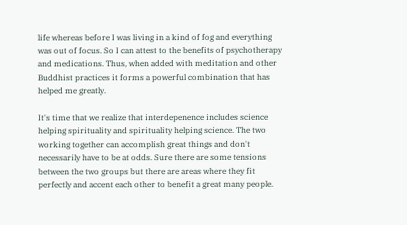life whereas before I was living in a kind of fog and everything was out of focus. So I can attest to the benefits of psychotherapy and medications. Thus, when added with meditation and other Buddhist practices it forms a powerful combination that has helped me greatly.

It's time that we realize that interdepenence includes science helping spirituality and spirituality helping science. The two working together can accomplish great things and don't necessarily have to be at odds. Sure there are some tensions between the two groups but there are areas where they fit perfectly and accent each other to benefit a great many people.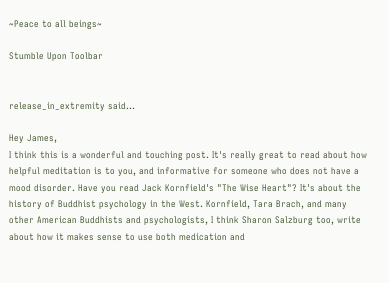~Peace to all beings~

Stumble Upon Toolbar


release_in_extremity said...

Hey James,
I think this is a wonderful and touching post. It's really great to read about how helpful meditation is to you, and informative for someone who does not have a mood disorder. Have you read Jack Kornfield's "The Wise Heart"? It's about the history of Buddhist psychology in the West. Kornfield, Tara Brach, and many other American Buddhists and psychologists, I think Sharon Salzburg too, write about how it makes sense to use both medication and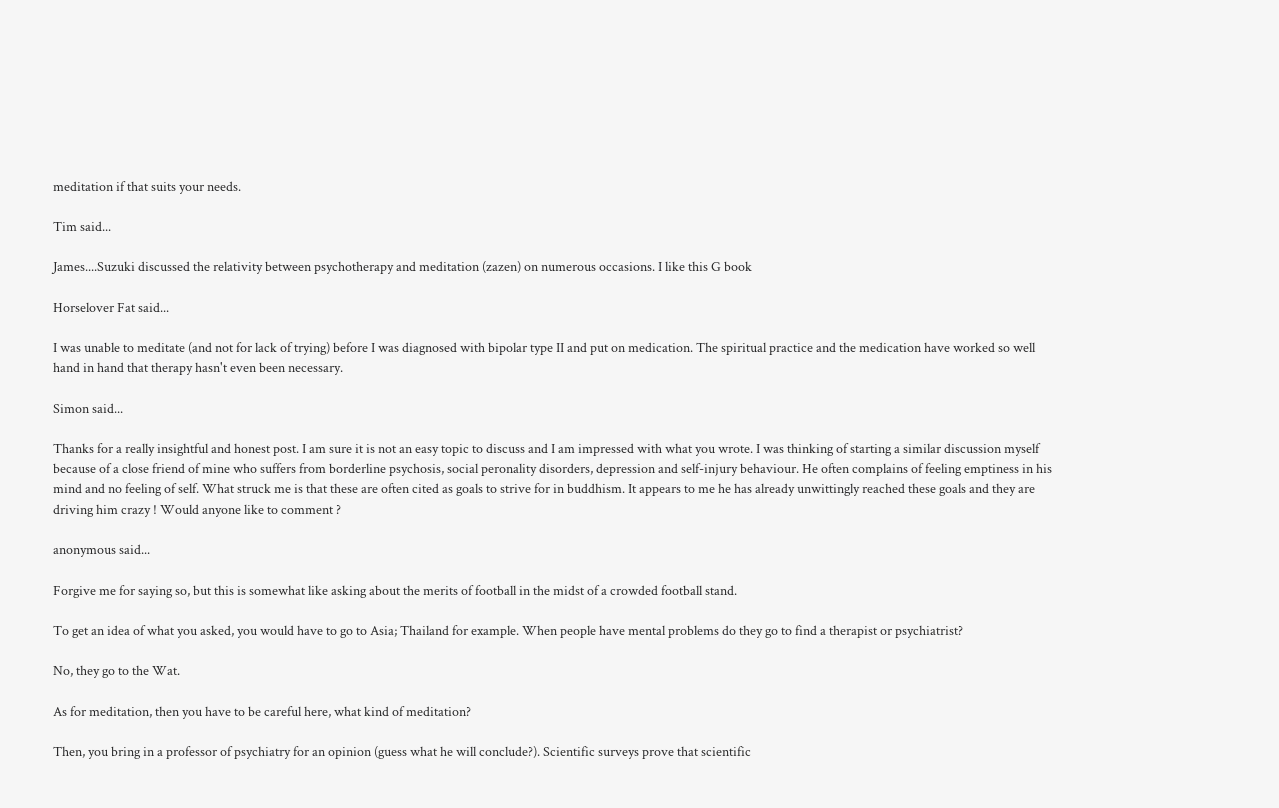meditation if that suits your needs.

Tim said...

James....Suzuki discussed the relativity between psychotherapy and meditation (zazen) on numerous occasions. I like this G book

Horselover Fat said...

I was unable to meditate (and not for lack of trying) before I was diagnosed with bipolar type II and put on medication. The spiritual practice and the medication have worked so well hand in hand that therapy hasn't even been necessary.

Simon said...

Thanks for a really insightful and honest post. I am sure it is not an easy topic to discuss and I am impressed with what you wrote. I was thinking of starting a similar discussion myself because of a close friend of mine who suffers from borderline psychosis, social peronality disorders, depression and self-injury behaviour. He often complains of feeling emptiness in his mind and no feeling of self. What struck me is that these are often cited as goals to strive for in buddhism. It appears to me he has already unwittingly reached these goals and they are driving him crazy ! Would anyone like to comment ?

anonymous said...

Forgive me for saying so, but this is somewhat like asking about the merits of football in the midst of a crowded football stand.

To get an idea of what you asked, you would have to go to Asia; Thailand for example. When people have mental problems do they go to find a therapist or psychiatrist?

No, they go to the Wat.

As for meditation, then you have to be careful here, what kind of meditation?

Then, you bring in a professor of psychiatry for an opinion (guess what he will conclude?). Scientific surveys prove that scientific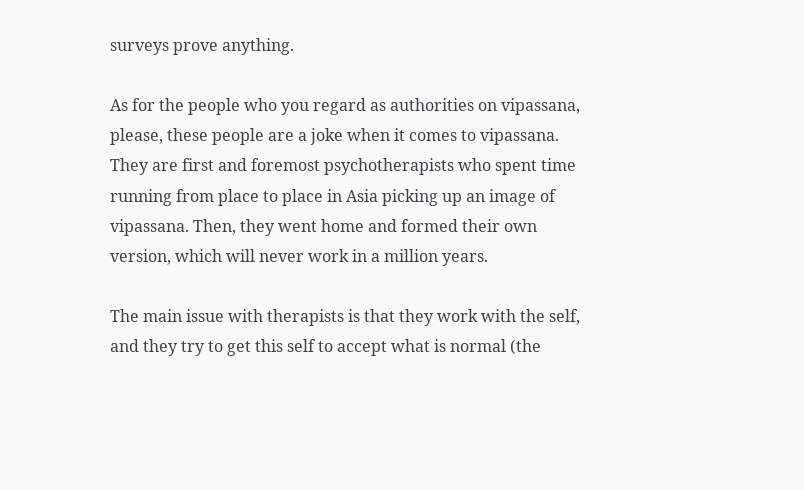surveys prove anything.

As for the people who you regard as authorities on vipassana, please, these people are a joke when it comes to vipassana. They are first and foremost psychotherapists who spent time running from place to place in Asia picking up an image of vipassana. Then, they went home and formed their own version, which will never work in a million years.

The main issue with therapists is that they work with the self, and they try to get this self to accept what is normal (the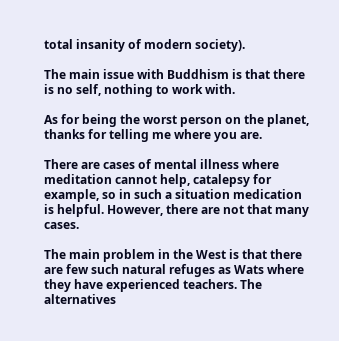total insanity of modern society).

The main issue with Buddhism is that there is no self, nothing to work with.

As for being the worst person on the planet, thanks for telling me where you are.

There are cases of mental illness where meditation cannot help, catalepsy for example, so in such a situation medication is helpful. However, there are not that many cases.

The main problem in the West is that there are few such natural refuges as Wats where they have experienced teachers. The alternatives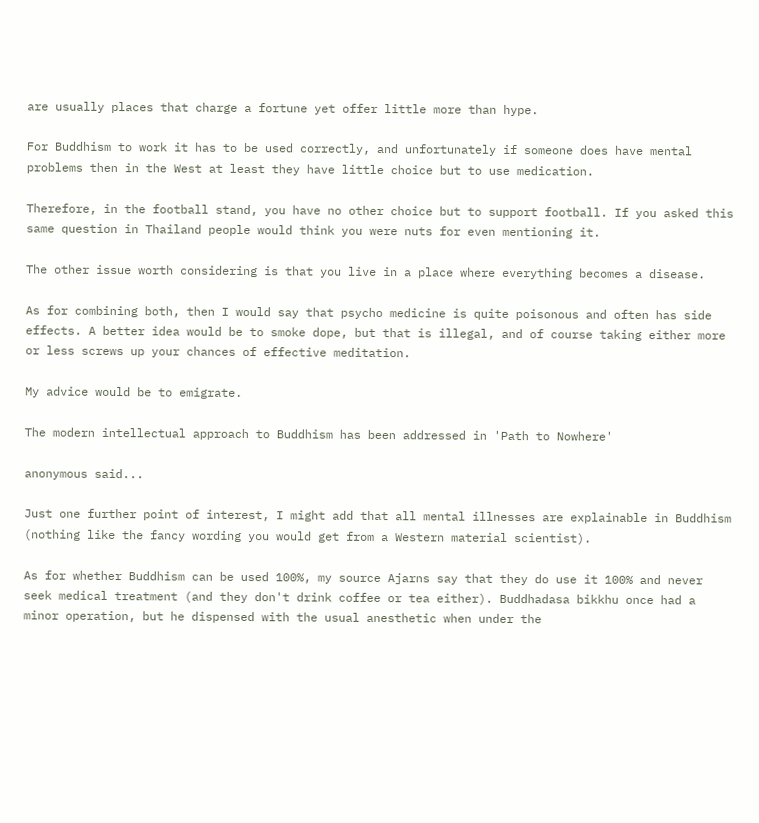are usually places that charge a fortune yet offer little more than hype.

For Buddhism to work it has to be used correctly, and unfortunately if someone does have mental problems then in the West at least they have little choice but to use medication.

Therefore, in the football stand, you have no other choice but to support football. If you asked this same question in Thailand people would think you were nuts for even mentioning it.

The other issue worth considering is that you live in a place where everything becomes a disease.

As for combining both, then I would say that psycho medicine is quite poisonous and often has side effects. A better idea would be to smoke dope, but that is illegal, and of course taking either more or less screws up your chances of effective meditation.

My advice would be to emigrate.

The modern intellectual approach to Buddhism has been addressed in 'Path to Nowhere'

anonymous said...

Just one further point of interest, I might add that all mental illnesses are explainable in Buddhism (nothing like the fancy wording you would get from a Western material scientist).

As for whether Buddhism can be used 100%, my source Ajarns say that they do use it 100% and never seek medical treatment (and they don't drink coffee or tea either). Buddhadasa bikkhu once had a minor operation, but he dispensed with the usual anesthetic when under the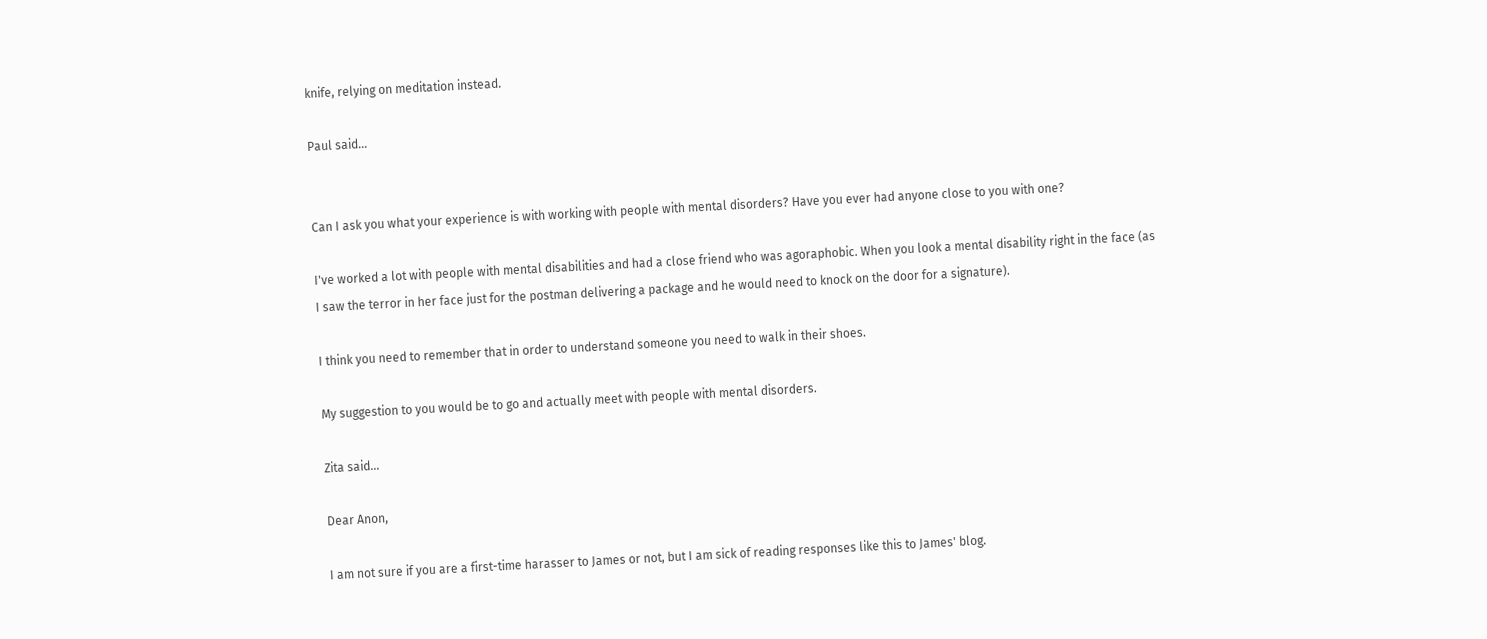knife, relying on meditation instead.

Paul said...


Can I ask you what your experience is with working with people with mental disorders? Have you ever had anyone close to you with one?

I've worked a lot with people with mental disabilities and had a close friend who was agoraphobic. When you look a mental disability right in the face (as I saw the terror in her face just for the postman delivering a package and he would need to knock on the door for a signature).

I think you need to remember that in order to understand someone you need to walk in their shoes.

My suggestion to you would be to go and actually meet with people with mental disorders.

Zita said...

Dear Anon,

I am not sure if you are a first-time harasser to James or not, but I am sick of reading responses like this to James' blog.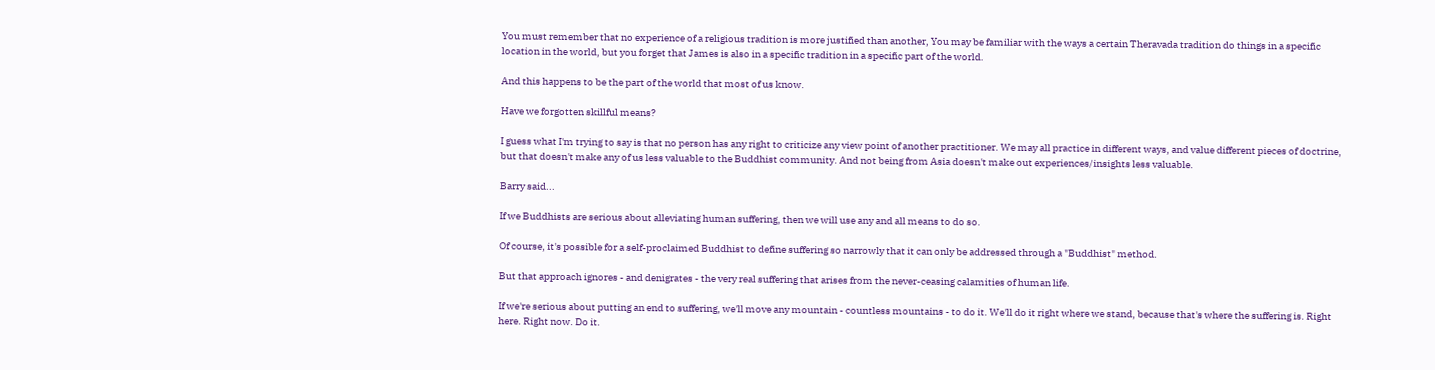You must remember that no experience of a religious tradition is more justified than another, You may be familiar with the ways a certain Theravada tradition do things in a specific location in the world, but you forget that James is also in a specific tradition in a specific part of the world.

And this happens to be the part of the world that most of us know.

Have we forgotten skillful means?

I guess what I'm trying to say is that no person has any right to criticize any view point of another practitioner. We may all practice in different ways, and value different pieces of doctrine, but that doesn't make any of us less valuable to the Buddhist community. And not being from Asia doesn't make out experiences/insights less valuable.

Barry said...

If we Buddhists are serious about alleviating human suffering, then we will use any and all means to do so.

Of course, it's possible for a self-proclaimed Buddhist to define suffering so narrowly that it can only be addressed through a "Buddhist" method.

But that approach ignores - and denigrates - the very real suffering that arises from the never-ceasing calamities of human life.

If we're serious about putting an end to suffering, we'll move any mountain - countless mountains - to do it. We'll do it right where we stand, because that's where the suffering is. Right here. Right now. Do it.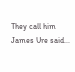They call him James Ure said...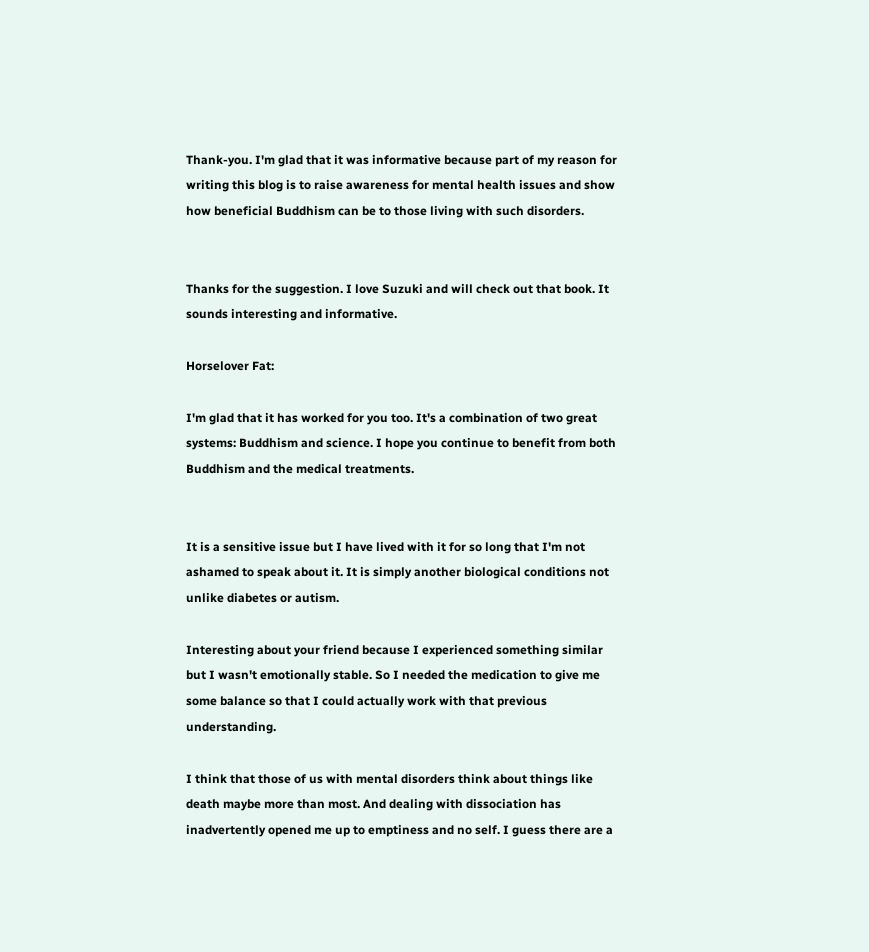Thank-you. I'm glad that it was informative because part of my reason for writing this blog is to raise awareness for mental health issues and show how beneficial Buddhism can be to those living with such disorders.


Thanks for the suggestion. I love Suzuki and will check out that book. It sounds interesting and informative.

Horselover Fat:

I'm glad that it has worked for you too. It's a combination of two great systems: Buddhism and science. I hope you continue to benefit from both Buddhism and the medical treatments.


It is a sensitive issue but I have lived with it for so long that I'm not ashamed to speak about it. It is simply another biological conditions not unlike diabetes or autism.

Interesting about your friend because I experienced something similar but I wasn't emotionally stable. So I needed the medication to give me some balance so that I could actually work with that previous understanding.

I think that those of us with mental disorders think about things like death maybe more than most. And dealing with dissociation has inadvertently opened me up to emptiness and no self. I guess there are a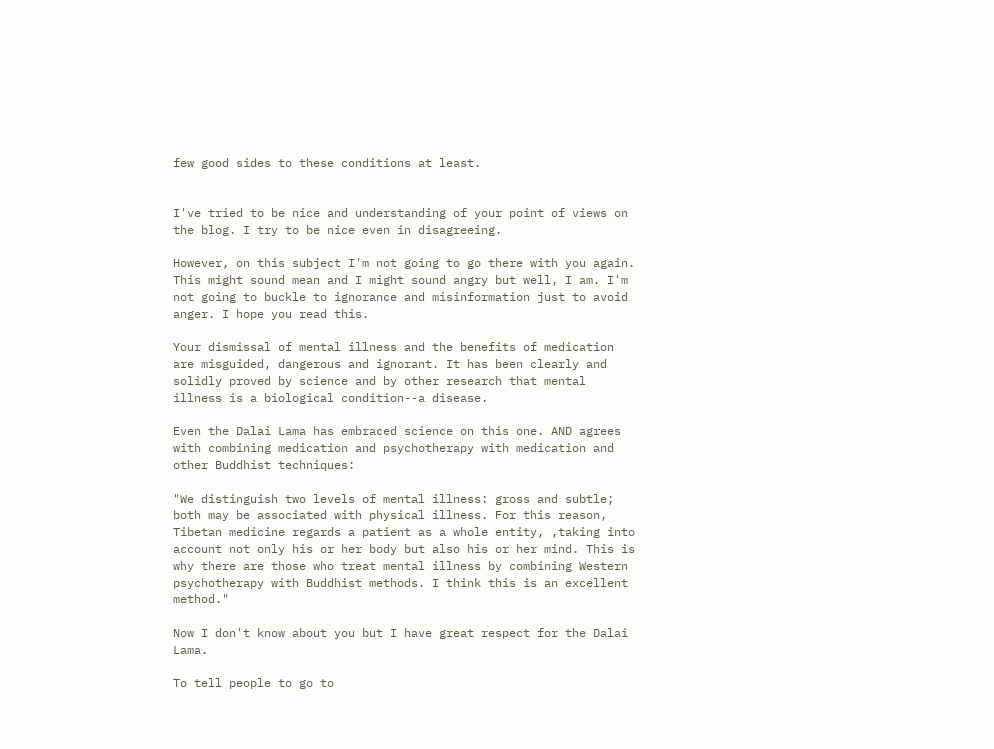few good sides to these conditions at least.


I've tried to be nice and understanding of your point of views on the blog. I try to be nice even in disagreeing.

However, on this subject I'm not going to go there with you again. This might sound mean and I might sound angry but well, I am. I'm not going to buckle to ignorance and misinformation just to avoid anger. I hope you read this.

Your dismissal of mental illness and the benefits of medication are misguided, dangerous and ignorant. It has been clearly and solidly proved by science and by other research that mental illness is a biological condition--a disease.

Even the Dalai Lama has embraced science on this one. AND agrees with combining medication and psychotherapy with medication and other Buddhist techniques:

"We distinguish two levels of mental illness: gross and subtle; both may be associated with physical illness. For this reason, Tibetan medicine regards a patient as a whole entity, ,taking into account not only his or her body but also his or her mind. This is why there are those who treat mental illness by combining Western psychotherapy with Buddhist methods. I think this is an excellent method."

Now I don't know about you but I have great respect for the Dalai Lama.

To tell people to go to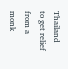Thailand to get relief from a monk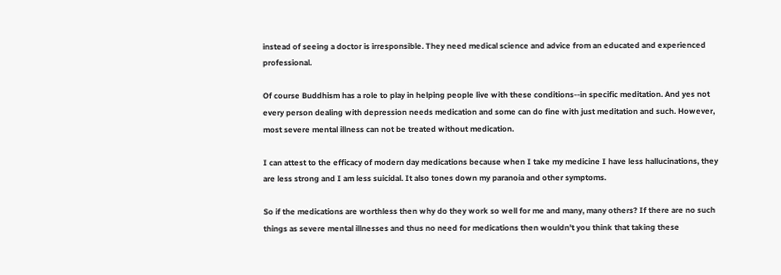instead of seeing a doctor is irresponsible. They need medical science and advice from an educated and experienced professional.

Of course Buddhism has a role to play in helping people live with these conditions--in specific meditation. And yes not every person dealing with depression needs medication and some can do fine with just meditation and such. However, most severe mental illness can not be treated without medication.

I can attest to the efficacy of modern day medications because when I take my medicine I have less hallucinations, they are less strong and I am less suicidal. It also tones down my paranoia and other symptoms.

So if the medications are worthless then why do they work so well for me and many, many others? If there are no such things as severe mental illnesses and thus no need for medications then wouldn't you think that taking these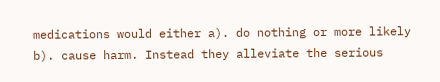medications would either a). do nothing or more likely b). cause harm. Instead they alleviate the serious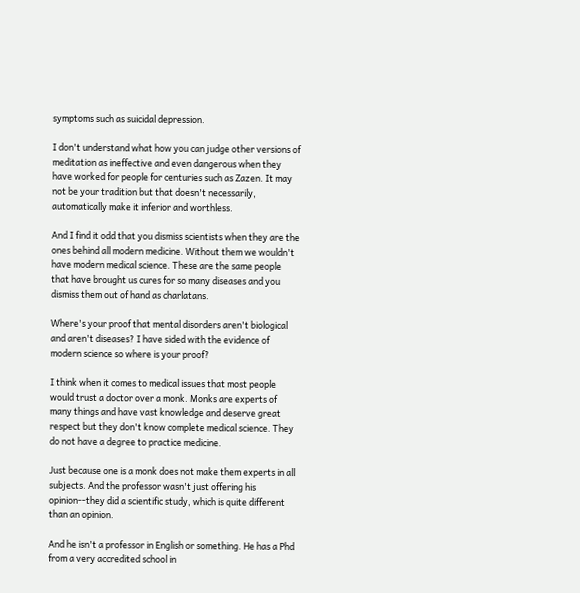symptoms such as suicidal depression.

I don't understand what how you can judge other versions of meditation as ineffective and even dangerous when they have worked for people for centuries such as Zazen. It may not be your tradition but that doesn't necessarily, automatically make it inferior and worthless.

And I find it odd that you dismiss scientists when they are the ones behind all modern medicine. Without them we wouldn't have modern medical science. These are the same people that have brought us cures for so many diseases and you dismiss them out of hand as charlatans.

Where's your proof that mental disorders aren't biological and aren't diseases? I have sided with the evidence of modern science so where is your proof?

I think when it comes to medical issues that most people would trust a doctor over a monk. Monks are experts of many things and have vast knowledge and deserve great respect but they don't know complete medical science. They do not have a degree to practice medicine.

Just because one is a monk does not make them experts in all subjects. And the professor wasn't just offering his opinion--they did a scientific study, which is quite different than an opinion.

And he isn't a professor in English or something. He has a Phd from a very accredited school in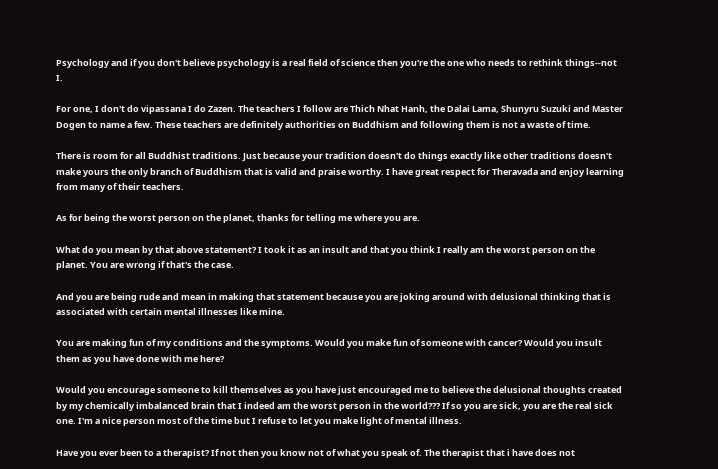Psychology and if you don't believe psychology is a real field of science then you're the one who needs to rethink things--not I.

For one, I don't do vipassana I do Zazen. The teachers I follow are Thich Nhat Hanh, the Dalai Lama, Shunyru Suzuki and Master Dogen to name a few. These teachers are definitely authorities on Buddhism and following them is not a waste of time.

There is room for all Buddhist traditions. Just because your tradition doesn't do things exactly like other traditions doesn't make yours the only branch of Buddhism that is valid and praise worthy. I have great respect for Theravada and enjoy learning from many of their teachers.

As for being the worst person on the planet, thanks for telling me where you are.

What do you mean by that above statement? I took it as an insult and that you think I really am the worst person on the planet. You are wrong if that's the case.

And you are being rude and mean in making that statement because you are joking around with delusional thinking that is associated with certain mental illnesses like mine.

You are making fun of my conditions and the symptoms. Would you make fun of someone with cancer? Would you insult them as you have done with me here?

Would you encourage someone to kill themselves as you have just encouraged me to believe the delusional thoughts created by my chemically imbalanced brain that I indeed am the worst person in the world??? If so you are sick, you are the real sick one. I'm a nice person most of the time but I refuse to let you make light of mental illness.

Have you ever been to a therapist? If not then you know not of what you speak of. The therapist that i have does not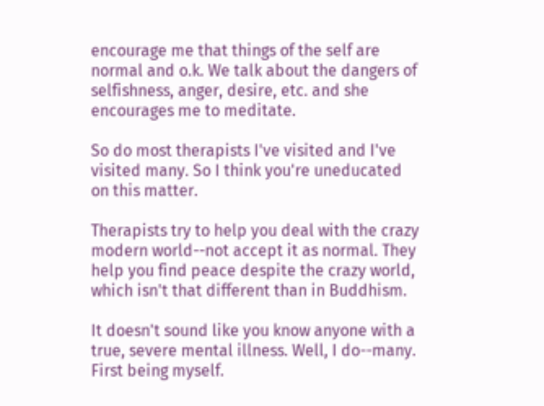encourage me that things of the self are normal and o.k. We talk about the dangers of selfishness, anger, desire, etc. and she encourages me to meditate.

So do most therapists I've visited and I've visited many. So I think you're uneducated on this matter.

Therapists try to help you deal with the crazy modern world--not accept it as normal. They help you find peace despite the crazy world, which isn't that different than in Buddhism.

It doesn't sound like you know anyone with a true, severe mental illness. Well, I do--many. First being myself.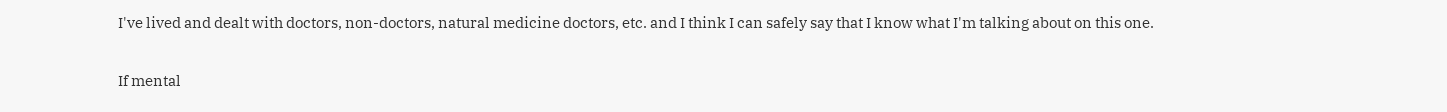I've lived and dealt with doctors, non-doctors, natural medicine doctors, etc. and I think I can safely say that I know what I'm talking about on this one.

If mental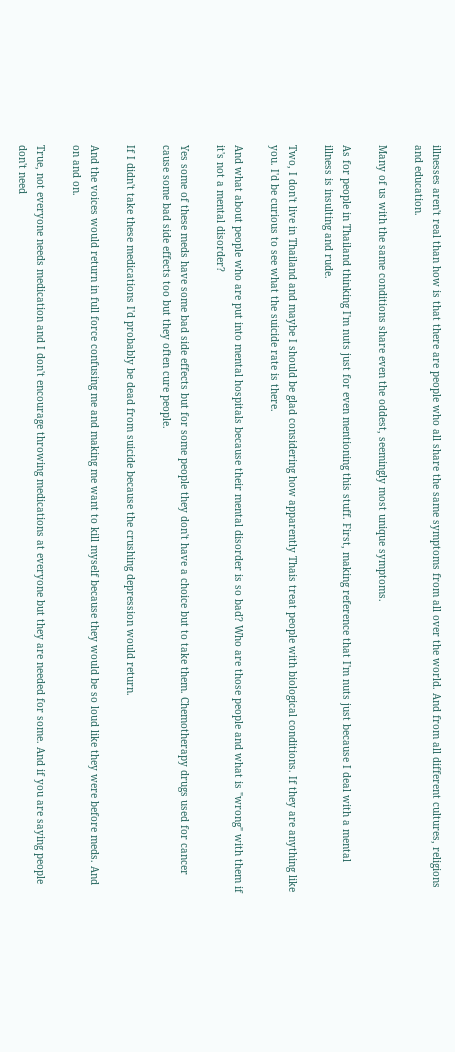illnesses aren't real than how is that there are people who all share the same symptoms from all over the world. And from all different cultures, religions and education.

Many of us with the same conditions share even the oddest, seemingly most unique symptoms.

As for people in Thailand thinking I'm nuts just for even mentioning this stuff. First, making reference that I'm nuts just because I deal with a mental illness is insulting and rude.

Two, I don't live in Thailand and maybe I should be glad considering how apparently Thais treat people with biological conditions. If they are anything like you. I'd be curious to see what the suicide rate is there.

And what about people who are put into mental hospitals because their mental disorder is so bad? Who are those people and what is "wrong" with them if it's not a mental disorder?

Yes some of these meds have some bad side effects but for some people they don't have a choice but to take them. Chemotherapy drugs used for cancer cause some bad side effects too but they often cure people.

If I didn't take these medications I'd probably be dead from suicide because the crushing depression would return.

And the voices would return in full force confusing me and making me want to kill myself because they would be so loud like they were before meds. And on and on.

True, not everyone needs medication and I don't encourage throwing medications at everyone but they are needed for some. And if you are saying people don't need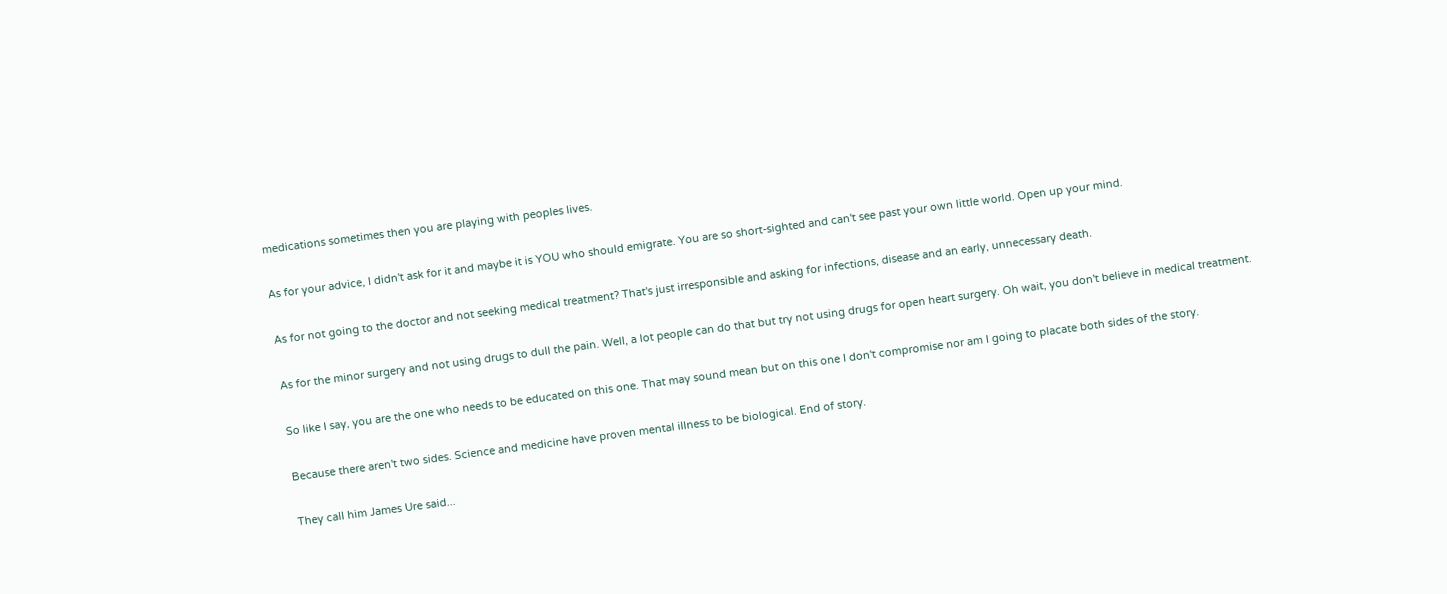medications sometimes then you are playing with peoples lives.

As for your advice, I didn't ask for it and maybe it is YOU who should emigrate. You are so short-sighted and can't see past your own little world. Open up your mind.

As for not going to the doctor and not seeking medical treatment? That's just irresponsible and asking for infections, disease and an early, unnecessary death.

As for the minor surgery and not using drugs to dull the pain. Well, a lot people can do that but try not using drugs for open heart surgery. Oh wait, you don't believe in medical treatment.

So like I say, you are the one who needs to be educated on this one. That may sound mean but on this one I don't compromise nor am I going to placate both sides of the story.

Because there aren't two sides. Science and medicine have proven mental illness to be biological. End of story.

They call him James Ure said...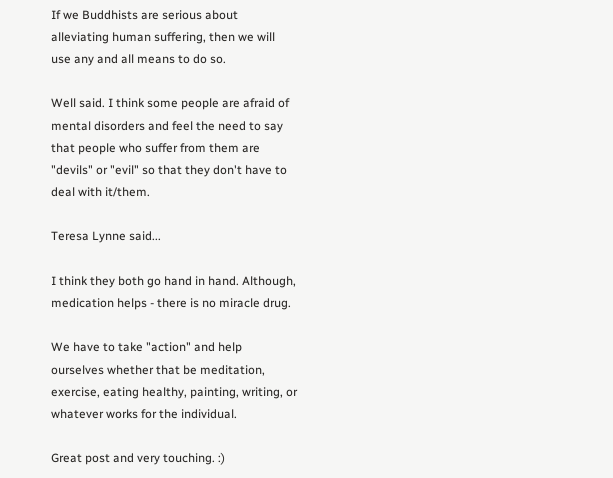If we Buddhists are serious about alleviating human suffering, then we will use any and all means to do so.

Well said. I think some people are afraid of mental disorders and feel the need to say that people who suffer from them are "devils" or "evil" so that they don't have to deal with it/them.

Teresa Lynne said...

I think they both go hand in hand. Although, medication helps - there is no miracle drug.

We have to take "action" and help ourselves whether that be meditation, exercise, eating healthy, painting, writing, or whatever works for the individual.

Great post and very touching. :)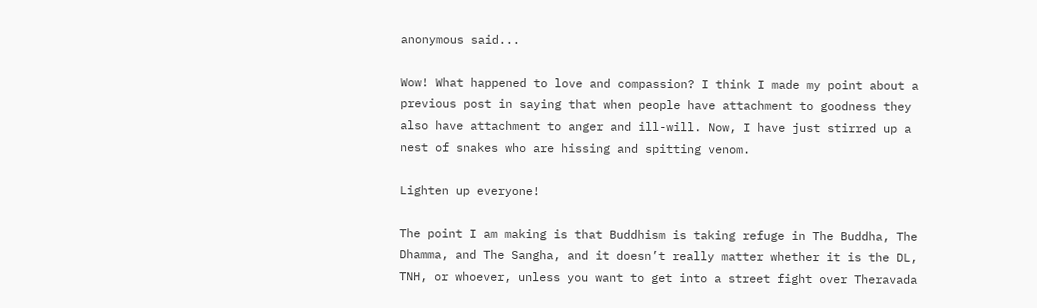anonymous said...

Wow! What happened to love and compassion? I think I made my point about a previous post in saying that when people have attachment to goodness they also have attachment to anger and ill-will. Now, I have just stirred up a nest of snakes who are hissing and spitting venom.

Lighten up everyone!

The point I am making is that Buddhism is taking refuge in The Buddha, The Dhamma, and The Sangha, and it doesn’t really matter whether it is the DL, TNH, or whoever, unless you want to get into a street fight over Theravada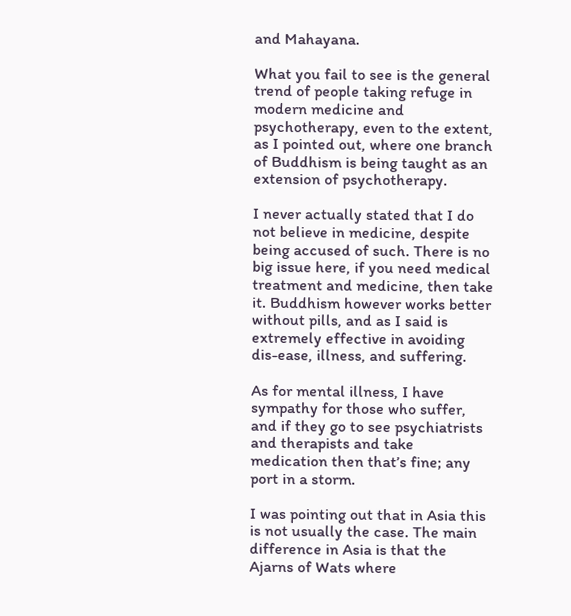and Mahayana.

What you fail to see is the general trend of people taking refuge in modern medicine and psychotherapy, even to the extent, as I pointed out, where one branch of Buddhism is being taught as an extension of psychotherapy.

I never actually stated that I do not believe in medicine, despite being accused of such. There is no big issue here, if you need medical treatment and medicine, then take it. Buddhism however works better without pills, and as I said is extremely effective in avoiding dis-ease, illness, and suffering.

As for mental illness, I have sympathy for those who suffer, and if they go to see psychiatrists and therapists and take medication then that’s fine; any port in a storm.

I was pointing out that in Asia this is not usually the case. The main difference in Asia is that the Ajarns of Wats where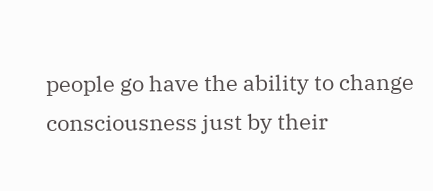people go have the ability to change consciousness just by their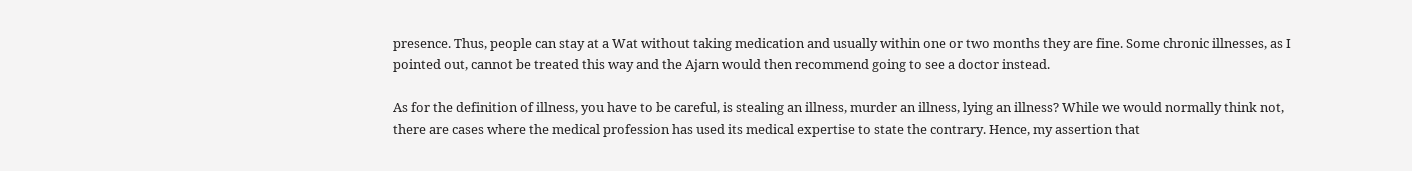presence. Thus, people can stay at a Wat without taking medication and usually within one or two months they are fine. Some chronic illnesses, as I pointed out, cannot be treated this way and the Ajarn would then recommend going to see a doctor instead.

As for the definition of illness, you have to be careful, is stealing an illness, murder an illness, lying an illness? While we would normally think not, there are cases where the medical profession has used its medical expertise to state the contrary. Hence, my assertion that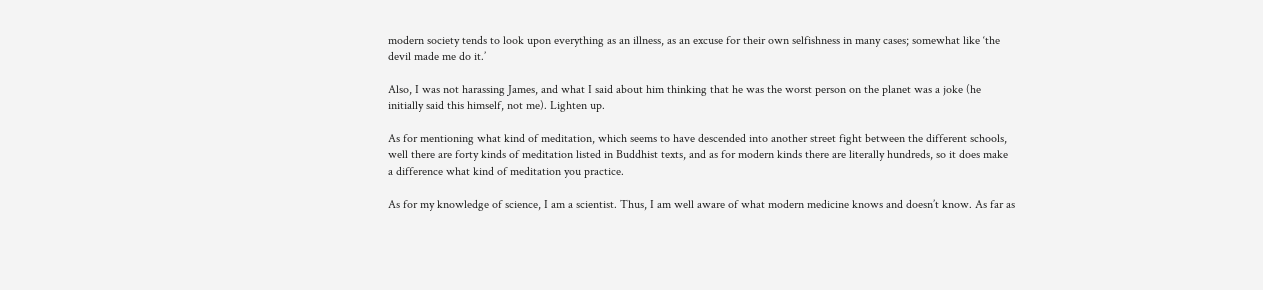modern society tends to look upon everything as an illness, as an excuse for their own selfishness in many cases; somewhat like ‘the devil made me do it.’

Also, I was not harassing James, and what I said about him thinking that he was the worst person on the planet was a joke (he initially said this himself, not me). Lighten up.

As for mentioning what kind of meditation, which seems to have descended into another street fight between the different schools, well there are forty kinds of meditation listed in Buddhist texts, and as for modern kinds there are literally hundreds, so it does make a difference what kind of meditation you practice.

As for my knowledge of science, I am a scientist. Thus, I am well aware of what modern medicine knows and doesn’t know. As far as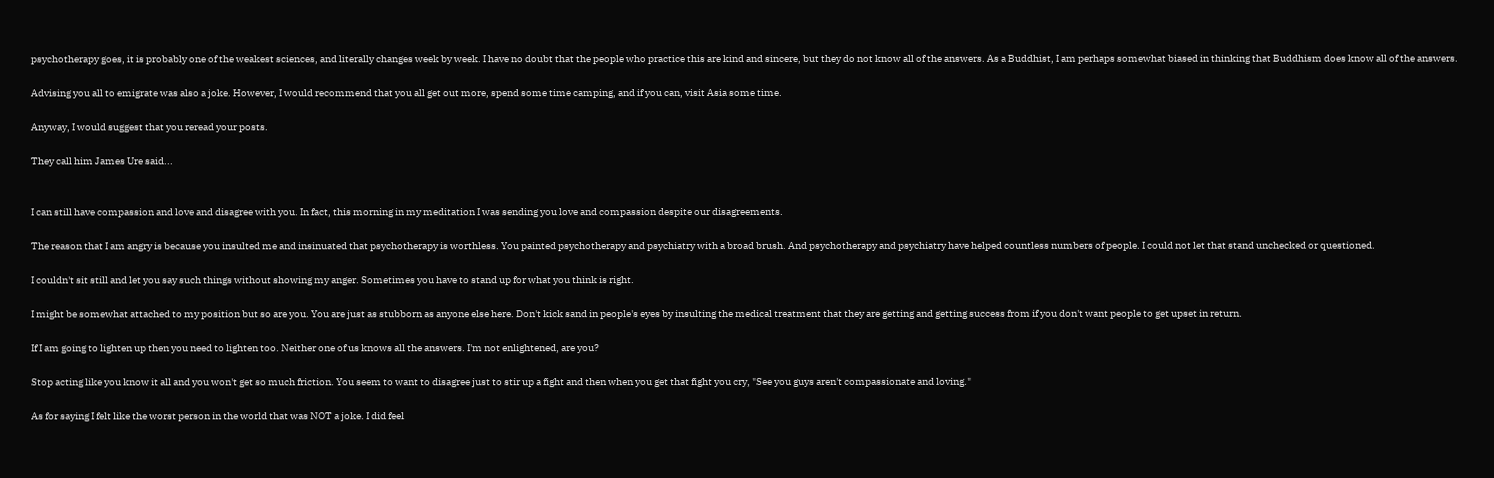psychotherapy goes, it is probably one of the weakest sciences, and literally changes week by week. I have no doubt that the people who practice this are kind and sincere, but they do not know all of the answers. As a Buddhist, I am perhaps somewhat biased in thinking that Buddhism does know all of the answers.

Advising you all to emigrate was also a joke. However, I would recommend that you all get out more, spend some time camping, and if you can, visit Asia some time.

Anyway, I would suggest that you reread your posts.

They call him James Ure said...


I can still have compassion and love and disagree with you. In fact, this morning in my meditation I was sending you love and compassion despite our disagreements.

The reason that I am angry is because you insulted me and insinuated that psychotherapy is worthless. You painted psychotherapy and psychiatry with a broad brush. And psychotherapy and psychiatry have helped countless numbers of people. I could not let that stand unchecked or questioned.

I couldn't sit still and let you say such things without showing my anger. Sometimes you have to stand up for what you think is right.

I might be somewhat attached to my position but so are you. You are just as stubborn as anyone else here. Don't kick sand in people's eyes by insulting the medical treatment that they are getting and getting success from if you don't want people to get upset in return.

If I am going to lighten up then you need to lighten too. Neither one of us knows all the answers. I'm not enlightened, are you?

Stop acting like you know it all and you won't get so much friction. You seem to want to disagree just to stir up a fight and then when you get that fight you cry, "See you guys aren't compassionate and loving."

As for saying I felt like the worst person in the world that was NOT a joke. I did feel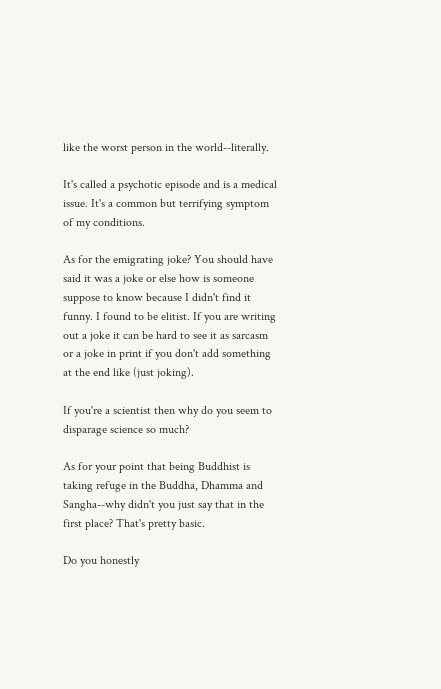like the worst person in the world--literally.

It's called a psychotic episode and is a medical issue. It's a common but terrifying symptom of my conditions.

As for the emigrating joke? You should have said it was a joke or else how is someone suppose to know because I didn't find it funny. I found to be elitist. If you are writing out a joke it can be hard to see it as sarcasm or a joke in print if you don't add something at the end like (just joking).

If you're a scientist then why do you seem to disparage science so much?

As for your point that being Buddhist is taking refuge in the Buddha, Dhamma and Sangha--why didn't you just say that in the first place? That's pretty basic.

Do you honestly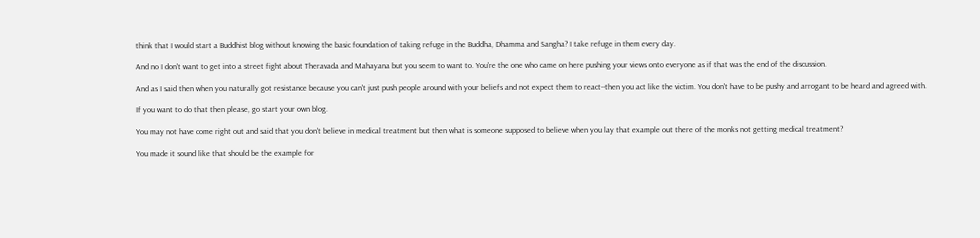think that I would start a Buddhist blog without knowing the basic foundation of taking refuge in the Buddha, Dhamma and Sangha? I take refuge in them every day.

And no I don't want to get into a street fight about Theravada and Mahayana but you seem to want to. You're the one who came on here pushing your views onto everyone as if that was the end of the discussion.

And as I said then when you naturally got resistance because you can't just push people around with your beliefs and not expect them to react--then you act like the victim. You don't have to be pushy and arrogant to be heard and agreed with.

If you want to do that then please, go start your own blog.

You may not have come right out and said that you don't believe in medical treatment but then what is someone supposed to believe when you lay that example out there of the monks not getting medical treatment?

You made it sound like that should be the example for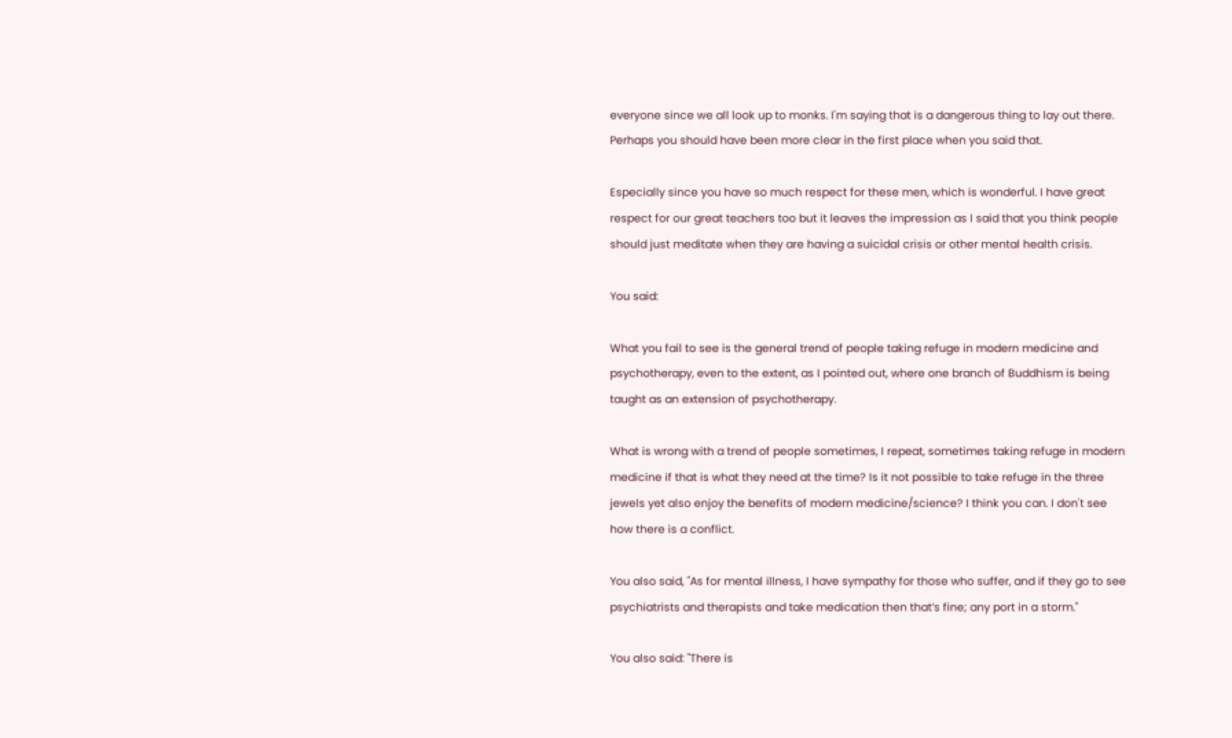everyone since we all look up to monks. I'm saying that is a dangerous thing to lay out there. Perhaps you should have been more clear in the first place when you said that.

Especially since you have so much respect for these men, which is wonderful. I have great respect for our great teachers too but it leaves the impression as I said that you think people should just meditate when they are having a suicidal crisis or other mental health crisis.

You said:

What you fail to see is the general trend of people taking refuge in modern medicine and psychotherapy, even to the extent, as I pointed out, where one branch of Buddhism is being taught as an extension of psychotherapy.

What is wrong with a trend of people sometimes, I repeat, sometimes taking refuge in modern medicine if that is what they need at the time? Is it not possible to take refuge in the three jewels yet also enjoy the benefits of modern medicine/science? I think you can. I don't see how there is a conflict.

You also said, "As for mental illness, I have sympathy for those who suffer, and if they go to see psychiatrists and therapists and take medication then that’s fine; any port in a storm."

You also said: "There is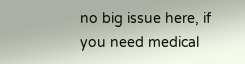no big issue here, if you need medical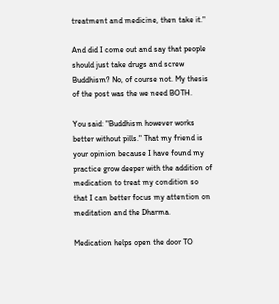treatment and medicine, then take it."

And did I come out and say that people should just take drugs and screw Buddhism? No, of course not. My thesis of the post was the we need BOTH.

You said: "Buddhism however works better without pills." That my friend is your opinion because I have found my practice grow deeper with the addition of medication to treat my condition so that I can better focus my attention on meditation and the Dharma.

Medication helps open the door TO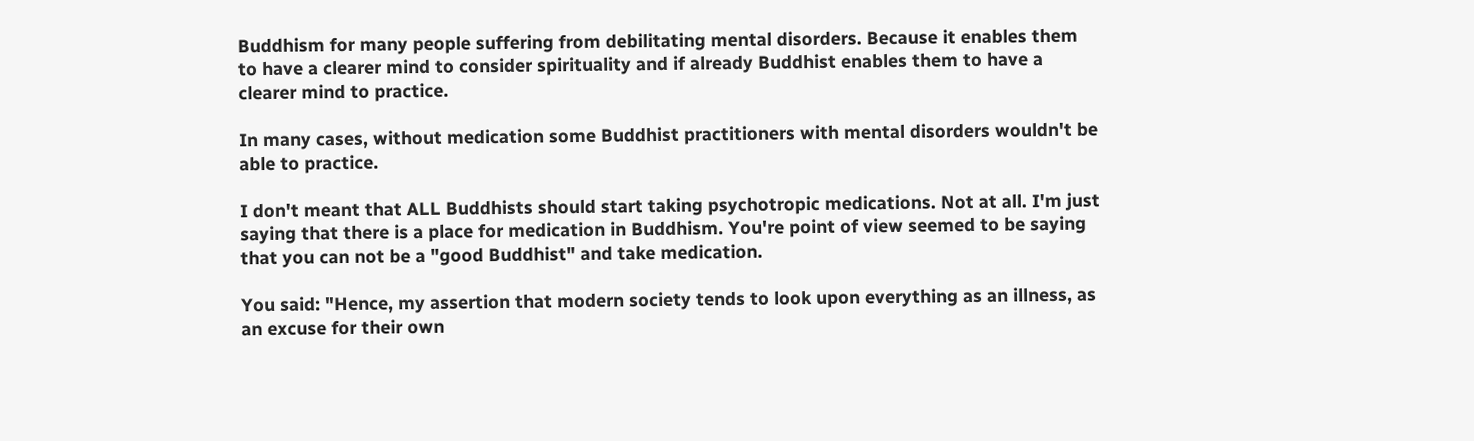Buddhism for many people suffering from debilitating mental disorders. Because it enables them to have a clearer mind to consider spirituality and if already Buddhist enables them to have a clearer mind to practice.

In many cases, without medication some Buddhist practitioners with mental disorders wouldn't be able to practice.

I don't meant that ALL Buddhists should start taking psychotropic medications. Not at all. I'm just saying that there is a place for medication in Buddhism. You're point of view seemed to be saying that you can not be a "good Buddhist" and take medication.

You said: "Hence, my assertion that modern society tends to look upon everything as an illness, as an excuse for their own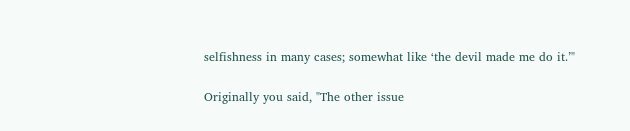selfishness in many cases; somewhat like ‘the devil made me do it.’"

Originally you said, "The other issue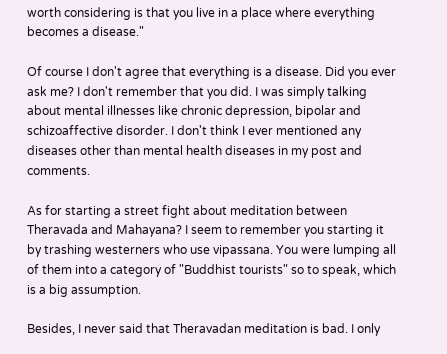worth considering is that you live in a place where everything becomes a disease."

Of course I don't agree that everything is a disease. Did you ever ask me? I don't remember that you did. I was simply talking about mental illnesses like chronic depression, bipolar and schizoaffective disorder. I don't think I ever mentioned any diseases other than mental health diseases in my post and comments.

As for starting a street fight about meditation between Theravada and Mahayana? I seem to remember you starting it by trashing westerners who use vipassana. You were lumping all of them into a category of "Buddhist tourists" so to speak, which is a big assumption.

Besides, I never said that Theravadan meditation is bad. I only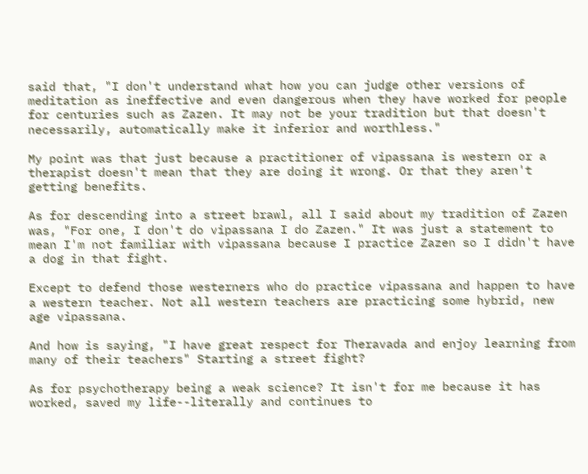said that, "I don't understand what how you can judge other versions of meditation as ineffective and even dangerous when they have worked for people for centuries such as Zazen. It may not be your tradition but that doesn't necessarily, automatically make it inferior and worthless."

My point was that just because a practitioner of vipassana is western or a therapist doesn't mean that they are doing it wrong. Or that they aren't getting benefits.

As for descending into a street brawl, all I said about my tradition of Zazen was, "For one, I don't do vipassana I do Zazen." It was just a statement to mean I'm not familiar with vipassana because I practice Zazen so I didn't have a dog in that fight.

Except to defend those westerners who do practice vipassana and happen to have a western teacher. Not all western teachers are practicing some hybrid, new age vipassana.

And how is saying, "I have great respect for Theravada and enjoy learning from many of their teachers" Starting a street fight?

As for psychotherapy being a weak science? It isn't for me because it has worked, saved my life--literally and continues to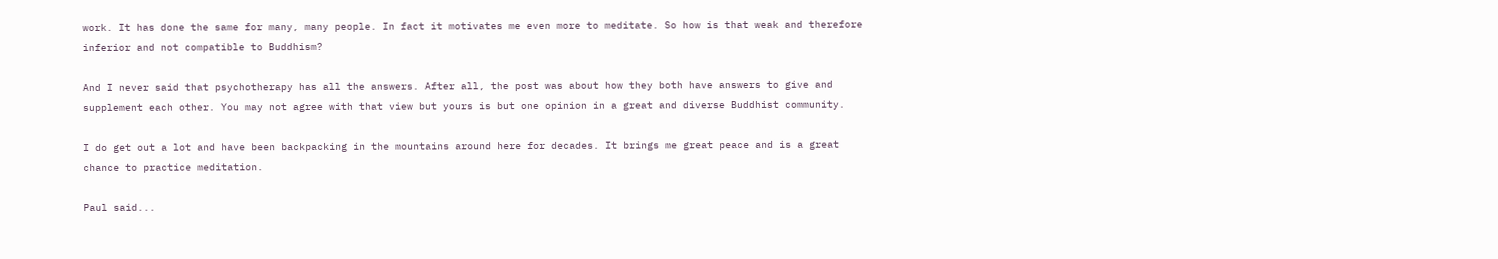work. It has done the same for many, many people. In fact it motivates me even more to meditate. So how is that weak and therefore inferior and not compatible to Buddhism?

And I never said that psychotherapy has all the answers. After all, the post was about how they both have answers to give and supplement each other. You may not agree with that view but yours is but one opinion in a great and diverse Buddhist community.

I do get out a lot and have been backpacking in the mountains around here for decades. It brings me great peace and is a great chance to practice meditation.

Paul said...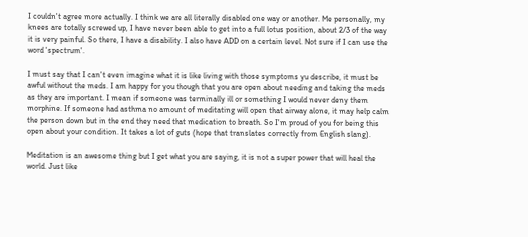I couldn't agree more actually. I think we are all literally disabled one way or another. Me personally, my knees are totally screwed up, I have never been able to get into a full lotus position, about 2/3 of the way it is very painful. So there, I have a disability. I also have ADD on a certain level. Not sure if I can use the word 'spectrum'.

I must say that I can't even imagine what it is like living with those symptoms yu describe, it must be awful without the meds. I am happy for you though that you are open about needing and taking the meds as they are important. I mean if someone was terminally ill or something I would never deny them morphine. If someone had asthma no amount of meditating will open that airway alone, it may help calm the person down but in the end they need that medication to breath. So I'm proud of you for being this open about your condition. It takes a lot of guts (hope that translates correctly from English slang).

Meditation is an awesome thing but I get what you are saying, it is not a super power that will heal the world. Just like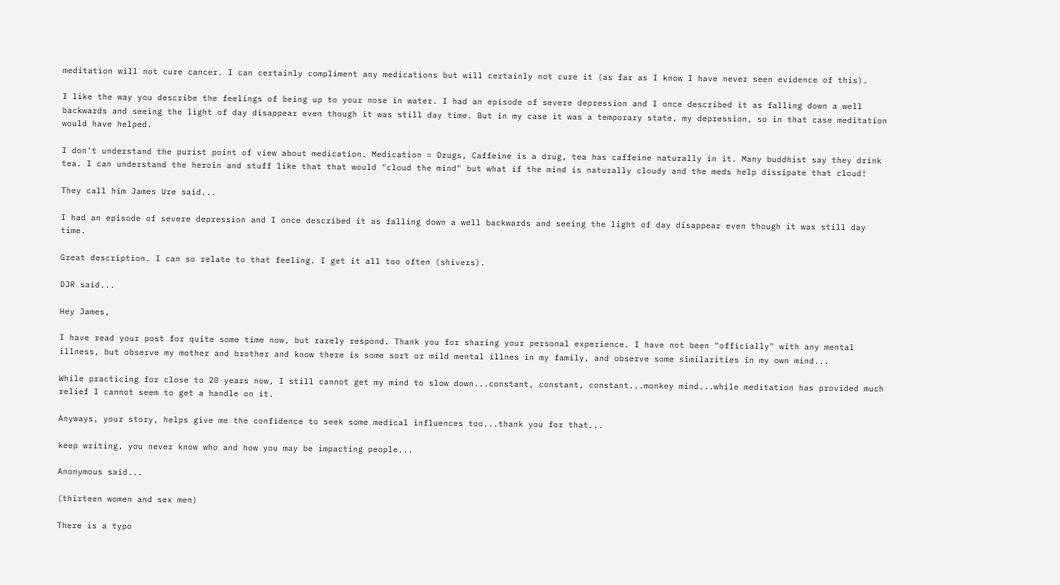meditation will not cure cancer. I can certainly compliment any medications but will certainly not cure it (as far as I know I have never seen evidence of this).

I like the way you describe the feelings of being up to your nose in water. I had an episode of severe depression and I once described it as falling down a well backwards and seeing the light of day disappear even though it was still day time. But in my case it was a temporary state, my depression, so in that case meditation would have helped.

I don't understand the purist point of view about medication. Medication = Drugs, Caffeine is a drug, tea has caffeine naturally in it. Many buddhist say they drink tea. I can understand the heroin and stuff like that that would "cloud the mind" but what if the mind is naturally cloudy and the meds help dissipate that cloud!

They call him James Ure said...

I had an episode of severe depression and I once described it as falling down a well backwards and seeing the light of day disappear even though it was still day time.

Great description. I can so relate to that feeling. I get it all too often (shivers).

DJR said...

Hey James,

I have read your post for quite some time now, but rarely respond. Thank you for sharing your personal experience. I have not been "officially" with any mental illness, but observe my mother and brother and know there is some sort or mild mental illnes in my family, and observe some similarities in my own mind...

While practicing for close to 20 years now, I still cannot get my mind to slow down...constant, constant, constant...monkey mind...while meditation has provided much relief I cannot seem to get a handle on it.

Anyways, your story, helps give me the confidence to seek some medical influences too...thank you for that...

keep writing, you never know who and how you may be impacting people...

Anonymous said...

(thirteen women and sex men)

There is a typo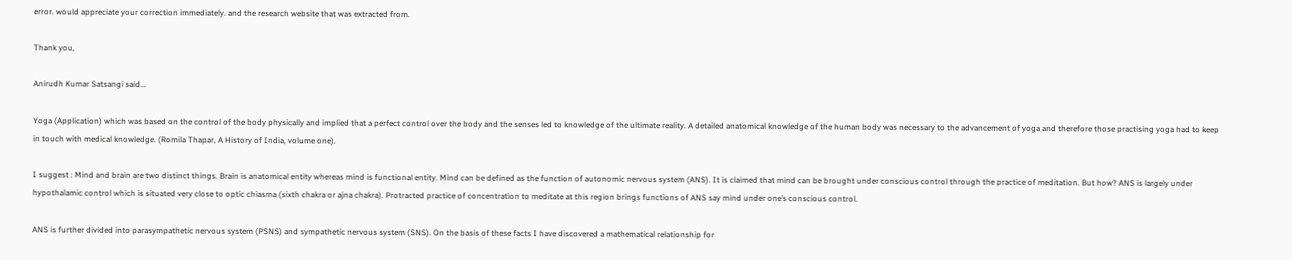error. would appreciate your correction immediately. and the research website that was extracted from.

Thank you,

Anirudh Kumar Satsangi said...

Yoga (Application) which was based on the control of the body physically and implied that a perfect control over the body and the senses led to knowledge of the ultimate reality. A detailed anatomical knowledge of the human body was necessary to the advancement of yoga and therefore those practising yoga had to keep in touch with medical knowledge. (Romila Thapar, A History of India, volume one).

I suggest : Mind and brain are two distinct things. Brain is anatomical entity whereas mind is functional entity. Mind can be defined as the function of autonomic nervous system (ANS). It is claimed that mind can be brought under conscious control through the practice of meditation. But how? ANS is largely under hypothalamic control which is situated very close to optic chiasma (sixth chakra or ajna chakra). Protracted practice of concentration to meditate at this region brings functions of ANS say mind under one’s conscious control.

ANS is further divided into parasympathetic nervous system (PSNS) and sympathetic nervous system (SNS). On the basis of these facts I have discovered a mathematical relationship for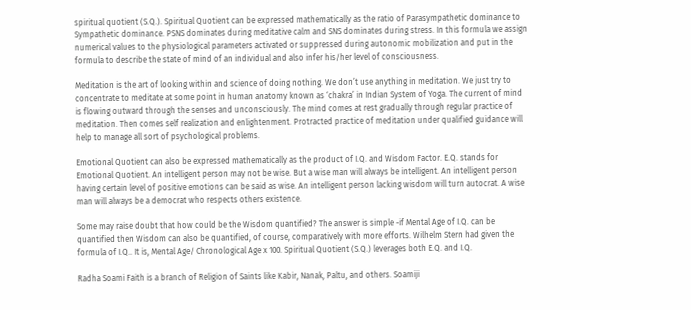spiritual quotient (S.Q.). Spiritual Quotient can be expressed mathematically as the ratio of Parasympathetic dominance to Sympathetic dominance. PSNS dominates during meditative calm and SNS dominates during stress. In this formula we assign numerical values to the physiological parameters activated or suppressed during autonomic mobilization and put in the formula to describe the state of mind of an individual and also infer his/her level of consciousness.

Meditation is the art of looking within and science of doing nothing. We don’t use anything in meditation. We just try to concentrate to meditate at some point in human anatomy known as ‘chakra’ in Indian System of Yoga. The current of mind is flowing outward through the senses and unconsciously. The mind comes at rest gradually through regular practice of meditation. Then comes self realization and enlightenment. Protracted practice of meditation under qualified guidance will help to manage all sort of psychological problems.

Emotional Quotient can also be expressed mathematically as the product of I.Q. and Wisdom Factor. E.Q. stands for Emotional Quotient. An intelligent person may not be wise. But a wise man will always be intelligent. An intelligent person having certain level of positive emotions can be said as wise. An intelligent person lacking wisdom will turn autocrat. A wise man will always be a democrat who respects others existence.

Some may raise doubt that how could be the Wisdom quantified? The answer is simple -if Mental Age of I.Q. can be quantified then Wisdom can also be quantified, of course, comparatively with more efforts. Wilhelm Stern had given the formula of I.Q.. It is, Mental Age/ Chronological Age x 100. Spiritual Quotient (S.Q.) leverages both E.Q. and I.Q.

Radha Soami Faith is a branch of Religion of Saints like Kabir, Nanak, Paltu, and others. Soamiji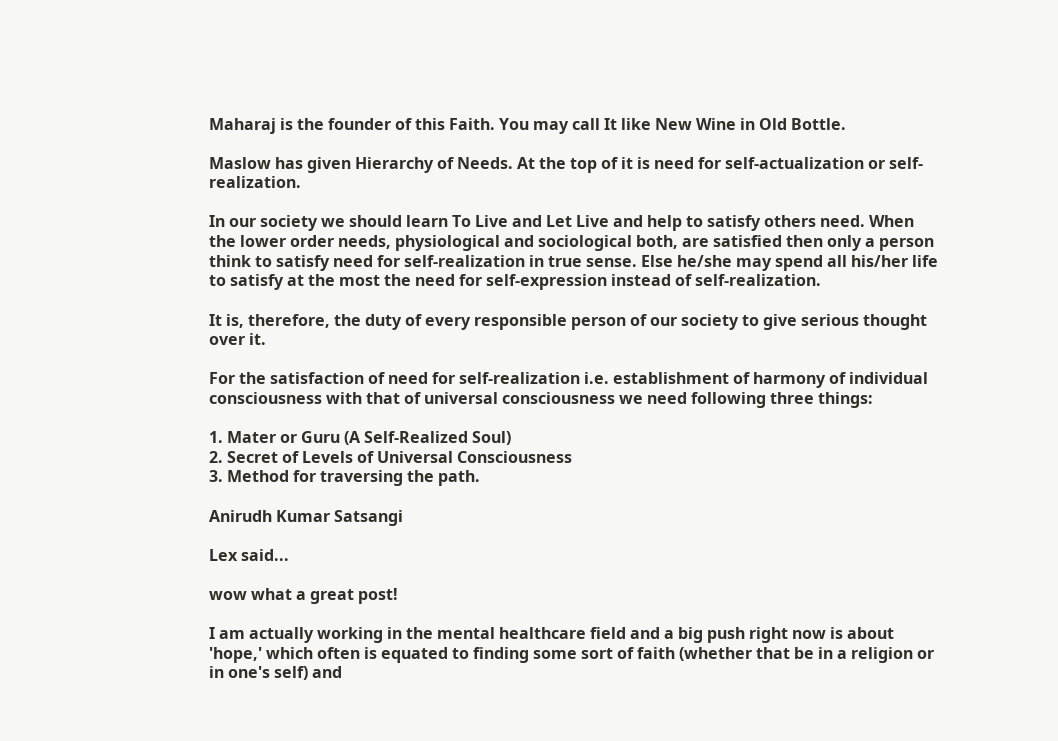Maharaj is the founder of this Faith. You may call It like New Wine in Old Bottle.

Maslow has given Hierarchy of Needs. At the top of it is need for self-actualization or self-realization.

In our society we should learn To Live and Let Live and help to satisfy others need. When the lower order needs, physiological and sociological both, are satisfied then only a person think to satisfy need for self-realization in true sense. Else he/she may spend all his/her life to satisfy at the most the need for self-expression instead of self-realization.

It is, therefore, the duty of every responsible person of our society to give serious thought over it.

For the satisfaction of need for self-realization i.e. establishment of harmony of individual consciousness with that of universal consciousness we need following three things:

1. Mater or Guru (A Self-Realized Soul)
2. Secret of Levels of Universal Consciousness
3. Method for traversing the path.

Anirudh Kumar Satsangi

Lex said...

wow what a great post!

I am actually working in the mental healthcare field and a big push right now is about 'hope,' which often is equated to finding some sort of faith (whether that be in a religion or in one's self) and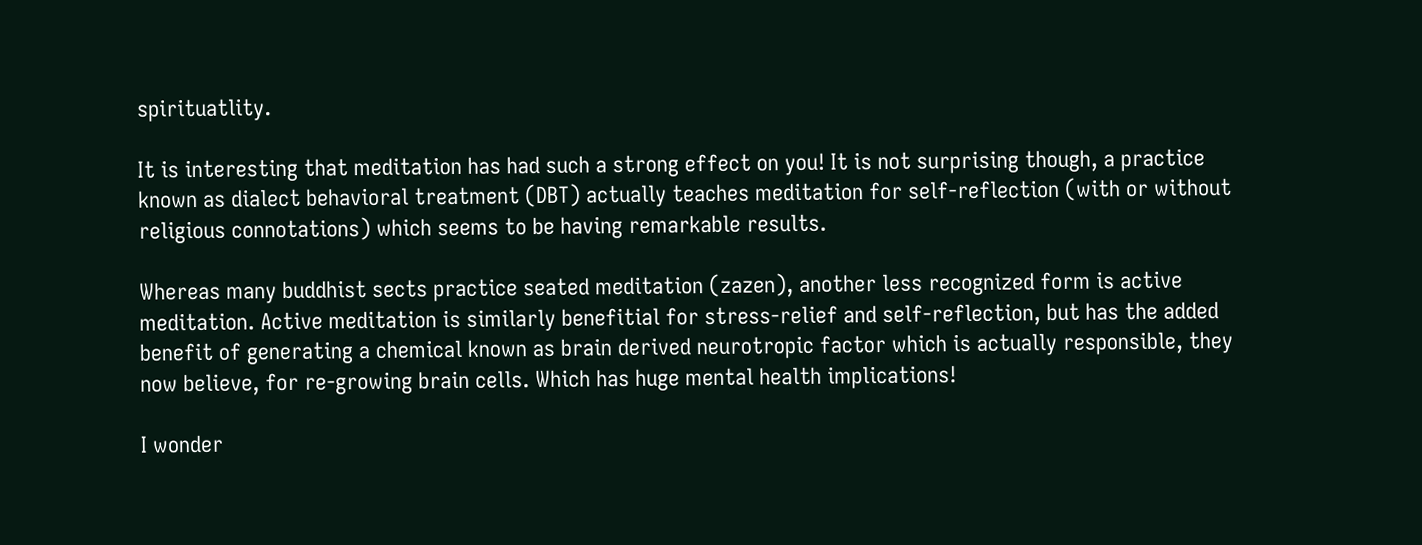spirituatlity.

It is interesting that meditation has had such a strong effect on you! It is not surprising though, a practice known as dialect behavioral treatment (DBT) actually teaches meditation for self-reflection (with or without religious connotations) which seems to be having remarkable results.

Whereas many buddhist sects practice seated meditation (zazen), another less recognized form is active meditation. Active meditation is similarly benefitial for stress-relief and self-reflection, but has the added benefit of generating a chemical known as brain derived neurotropic factor which is actually responsible, they now believe, for re-growing brain cells. Which has huge mental health implications!

I wonder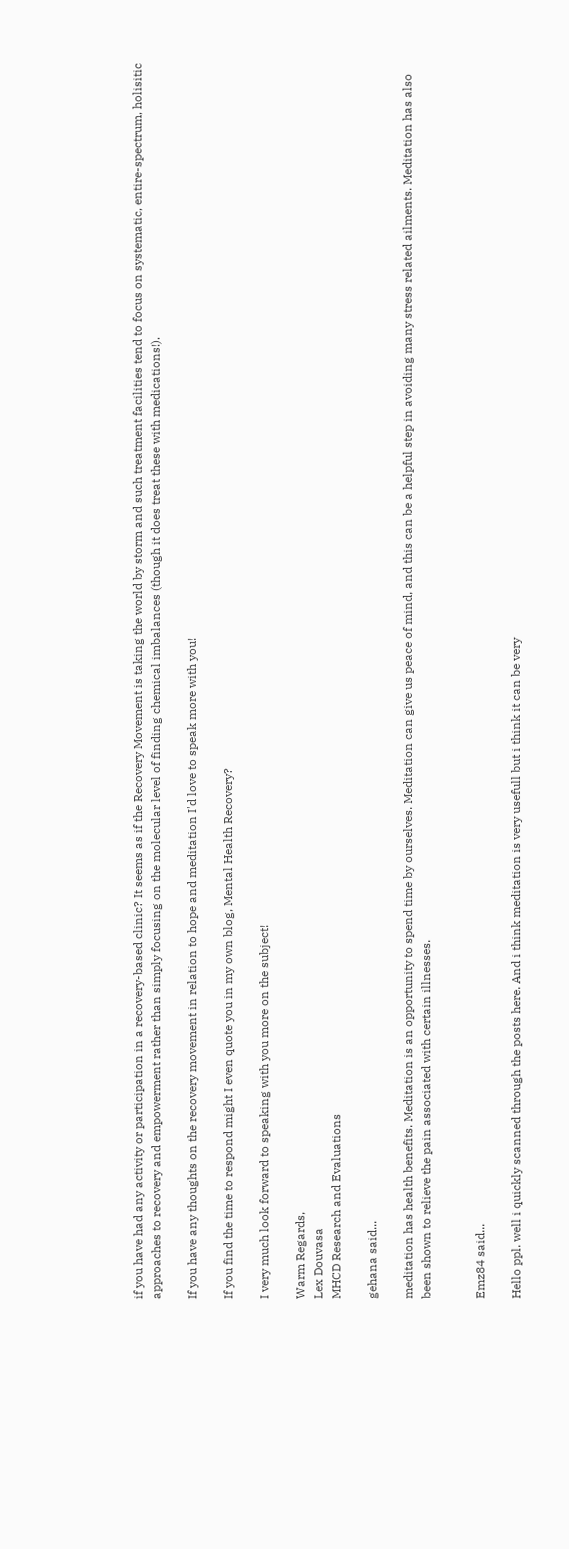if you have had any activity or participation in a recovery-based clinic? It seems as if the Recovery Movement is taking the world by storm and such treatment facilities tend to focus on systematic, entire-spectrum, holisitic approaches to recovery and empowerment rather than simply focusing on the molecular level of finding chemical imbalances (though it does treat these with medications!).

If you have any thoughts on the recovery movement in relation to hope and meditation I'd love to speak more with you!

If you find the time to respond might I even quote you in my own blog, Mental Health Recovery?

I very much look forward to speaking with you more on the subject!

Warm Regards,
Lex Douvasa
MHCD Research and Evaluations

gehana said...

meditation has health benefits. Meditation is an opportunity to spend time by ourselves. Meditation can give us peace of mind, and this can be a helpful step in avoiding many stress related ailments. Meditation has also been shown to relieve the pain associated with certain illnesses.


Emz84 said...

Hello ppl. well i quickly scanned through the posts here. And i think meditation is very usefull but i think it can be very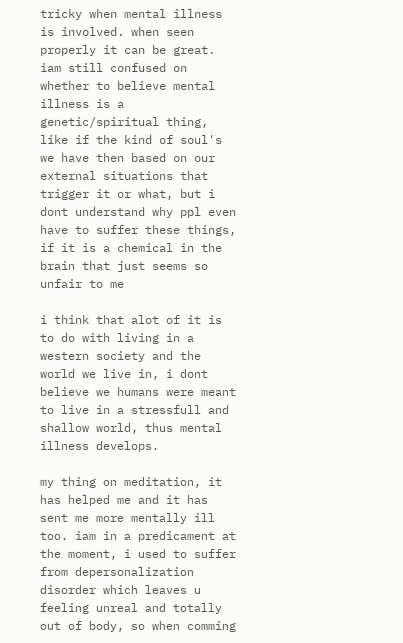tricky when mental illness is involved. when seen properly it can be great.
iam still confused on whether to believe mental illness is a genetic/spiritual thing, like if the kind of soul's we have then based on our external situations that trigger it or what, but i dont understand why ppl even have to suffer these things, if it is a chemical in the brain that just seems so unfair to me

i think that alot of it is to do with living in a western society and the world we live in, i dont believe we humans were meant to live in a stressfull and shallow world, thus mental illness develops.

my thing on meditation, it has helped me and it has sent me more mentally ill too. iam in a predicament at the moment, i used to suffer from depersonalization disorder which leaves u feeling unreal and totally out of body, so when comming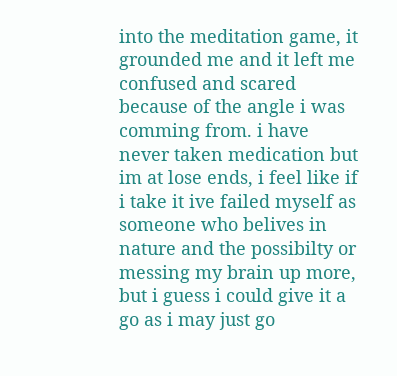into the meditation game, it grounded me and it left me confused and scared because of the angle i was comming from. i have never taken medication but im at lose ends, i feel like if i take it ive failed myself as someone who belives in nature and the possibilty or messing my brain up more, but i guess i could give it a go as i may just go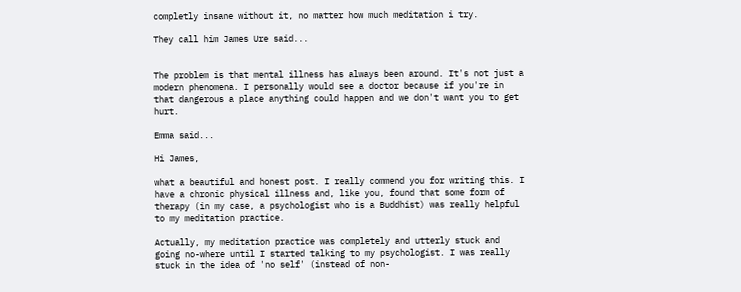completly insane without it, no matter how much meditation i try.

They call him James Ure said...


The problem is that mental illness has always been around. It's not just a modern phenomena. I personally would see a doctor because if you're in that dangerous a place anything could happen and we don't want you to get hurt.

Emma said...

Hi James,

what a beautiful and honest post. I really commend you for writing this. I have a chronic physical illness and, like you, found that some form of therapy (in my case, a psychologist who is a Buddhist) was really helpful to my meditation practice.

Actually, my meditation practice was completely and utterly stuck and going no-where until I started talking to my psychologist. I was really stuck in the idea of 'no self' (instead of non-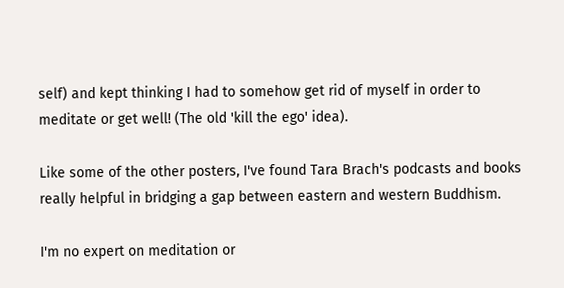self) and kept thinking I had to somehow get rid of myself in order to meditate or get well! (The old 'kill the ego' idea).

Like some of the other posters, I've found Tara Brach's podcasts and books really helpful in bridging a gap between eastern and western Buddhism.

I'm no expert on meditation or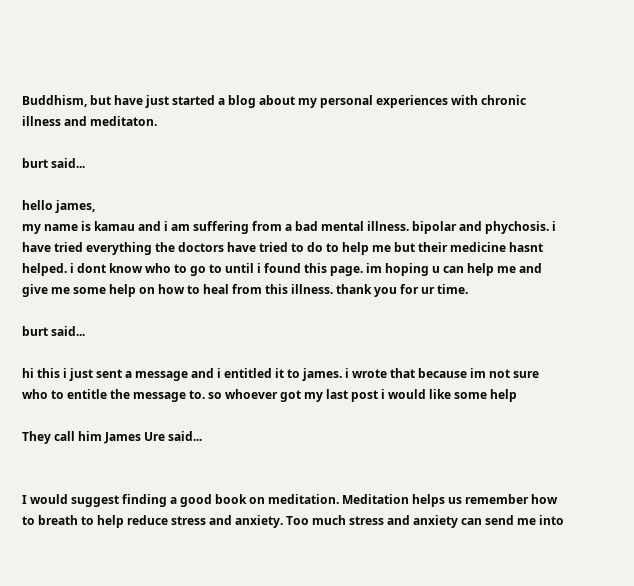Buddhism, but have just started a blog about my personal experiences with chronic illness and meditaton.

burt said...

hello james,
my name is kamau and i am suffering from a bad mental illness. bipolar and phychosis. i have tried everything the doctors have tried to do to help me but their medicine hasnt helped. i dont know who to go to until i found this page. im hoping u can help me and give me some help on how to heal from this illness. thank you for ur time.

burt said...

hi this i just sent a message and i entitled it to james. i wrote that because im not sure who to entitle the message to. so whoever got my last post i would like some help

They call him James Ure said...


I would suggest finding a good book on meditation. Meditation helps us remember how to breath to help reduce stress and anxiety. Too much stress and anxiety can send me into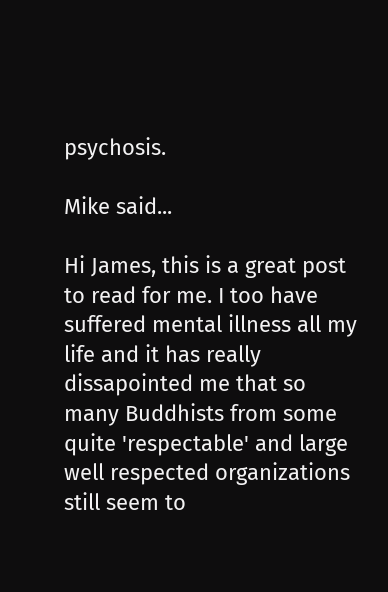psychosis.

Mike said...

Hi James, this is a great post to read for me. I too have suffered mental illness all my life and it has really dissapointed me that so many Buddhists from some quite 'respectable' and large well respected organizations still seem to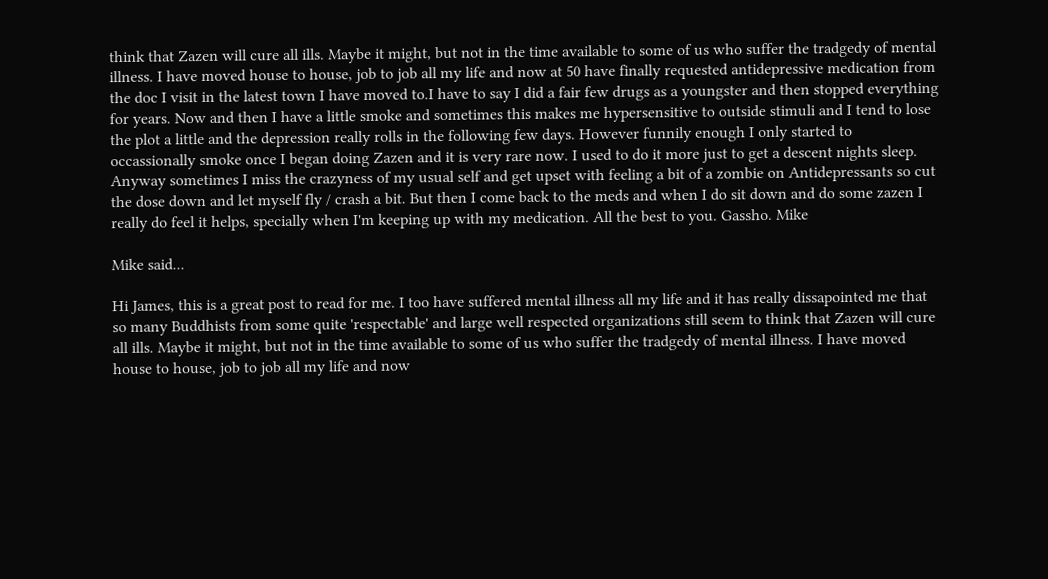think that Zazen will cure all ills. Maybe it might, but not in the time available to some of us who suffer the tradgedy of mental illness. I have moved house to house, job to job all my life and now at 50 have finally requested antidepressive medication from the doc I visit in the latest town I have moved to.I have to say I did a fair few drugs as a youngster and then stopped everything for years. Now and then I have a little smoke and sometimes this makes me hypersensitive to outside stimuli and I tend to lose the plot a little and the depression really rolls in the following few days. However funnily enough I only started to occassionally smoke once I began doing Zazen and it is very rare now. I used to do it more just to get a descent nights sleep. Anyway sometimes I miss the crazyness of my usual self and get upset with feeling a bit of a zombie on Antidepressants so cut the dose down and let myself fly / crash a bit. But then I come back to the meds and when I do sit down and do some zazen I really do feel it helps, specially when I'm keeping up with my medication. All the best to you. Gassho. Mike

Mike said...

Hi James, this is a great post to read for me. I too have suffered mental illness all my life and it has really dissapointed me that so many Buddhists from some quite 'respectable' and large well respected organizations still seem to think that Zazen will cure all ills. Maybe it might, but not in the time available to some of us who suffer the tradgedy of mental illness. I have moved house to house, job to job all my life and now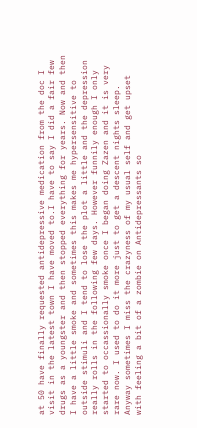at 50 have finally requested antidepressive medication from the doc I visit in the latest town I have moved to.I have to say I did a fair few drugs as a youngster and then stopped everything for years. Now and then I have a little smoke and sometimes this makes me hypersensitive to outside stimuli and I tend to lose the plot a little and the depression really rolls in the following few days. However funnily enough I only started to occassionally smoke once I began doing Zazen and it is very rare now. I used to do it more just to get a descent nights sleep. Anyway sometimes I miss the crazyness of my usual self and get upset with feeling a bit of a zombie on Antidepressants so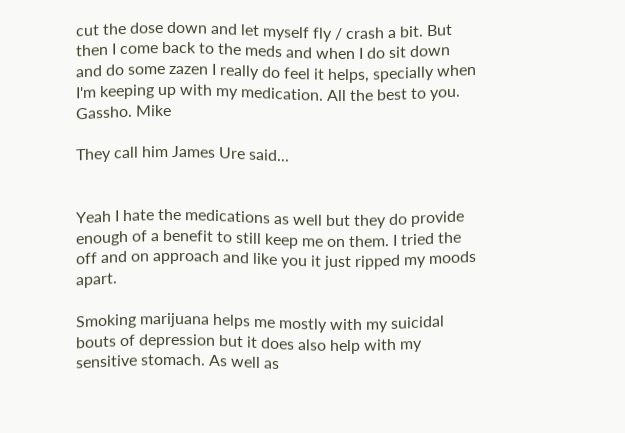cut the dose down and let myself fly / crash a bit. But then I come back to the meds and when I do sit down and do some zazen I really do feel it helps, specially when I'm keeping up with my medication. All the best to you. Gassho. Mike

They call him James Ure said...


Yeah I hate the medications as well but they do provide enough of a benefit to still keep me on them. I tried the off and on approach and like you it just ripped my moods apart.

Smoking marijuana helps me mostly with my suicidal bouts of depression but it does also help with my sensitive stomach. As well as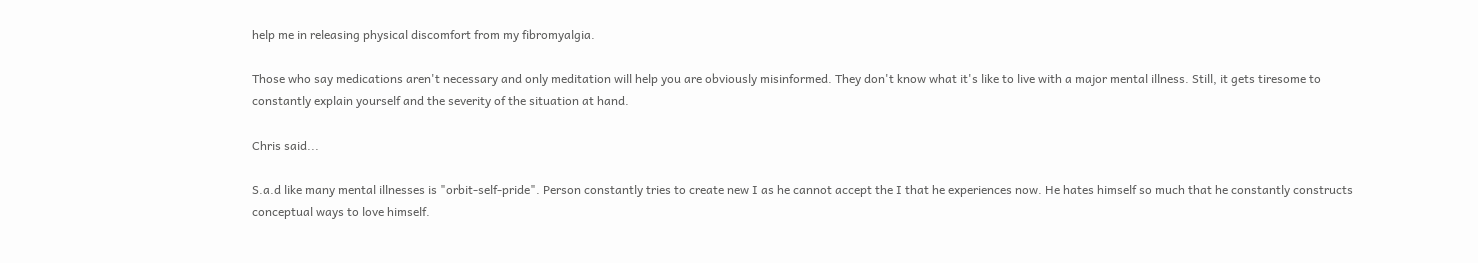help me in releasing physical discomfort from my fibromyalgia.

Those who say medications aren't necessary and only meditation will help you are obviously misinformed. They don't know what it's like to live with a major mental illness. Still, it gets tiresome to constantly explain yourself and the severity of the situation at hand.

Chris said...

S.a.d like many mental illnesses is "orbit-self-pride". Person constantly tries to create new I as he cannot accept the I that he experiences now. He hates himself so much that he constantly constructs conceptual ways to love himself.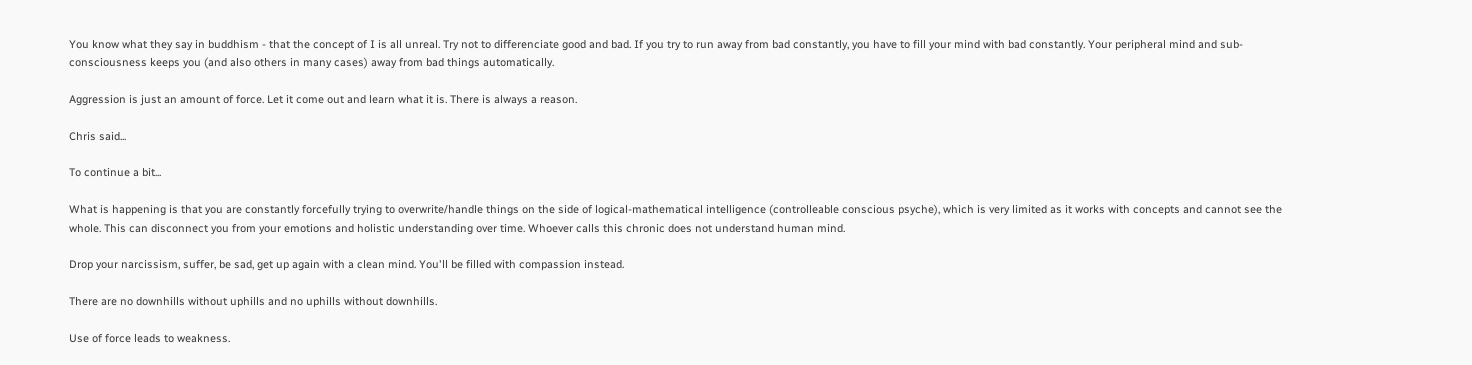You know what they say in buddhism - that the concept of I is all unreal. Try not to differenciate good and bad. If you try to run away from bad constantly, you have to fill your mind with bad constantly. Your peripheral mind and sub-consciousness keeps you (and also others in many cases) away from bad things automatically.

Aggression is just an amount of force. Let it come out and learn what it is. There is always a reason.

Chris said...

To continue a bit...

What is happening is that you are constantly forcefully trying to overwrite/handle things on the side of logical-mathematical intelligence (controlleable conscious psyche), which is very limited as it works with concepts and cannot see the whole. This can disconnect you from your emotions and holistic understanding over time. Whoever calls this chronic does not understand human mind.

Drop your narcissism, suffer, be sad, get up again with a clean mind. You'll be filled with compassion instead.

There are no downhills without uphills and no uphills without downhills.

Use of force leads to weakness.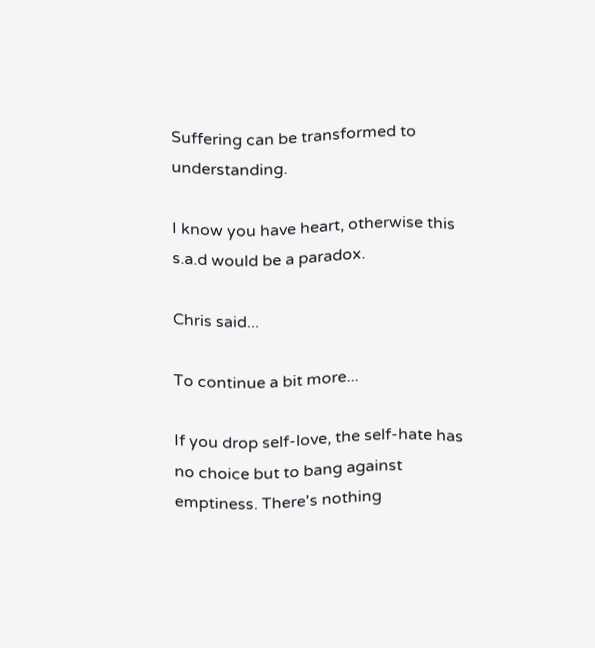Suffering can be transformed to understanding.

I know you have heart, otherwise this s.a.d would be a paradox.

Chris said...

To continue a bit more...

If you drop self-love, the self-hate has no choice but to bang against emptiness. There's nothing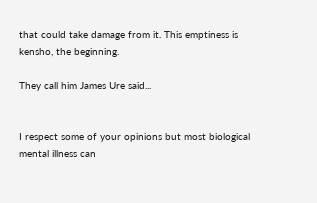that could take damage from it. This emptiness is kensho, the beginning.

They call him James Ure said...


I respect some of your opinions but most biological mental illness can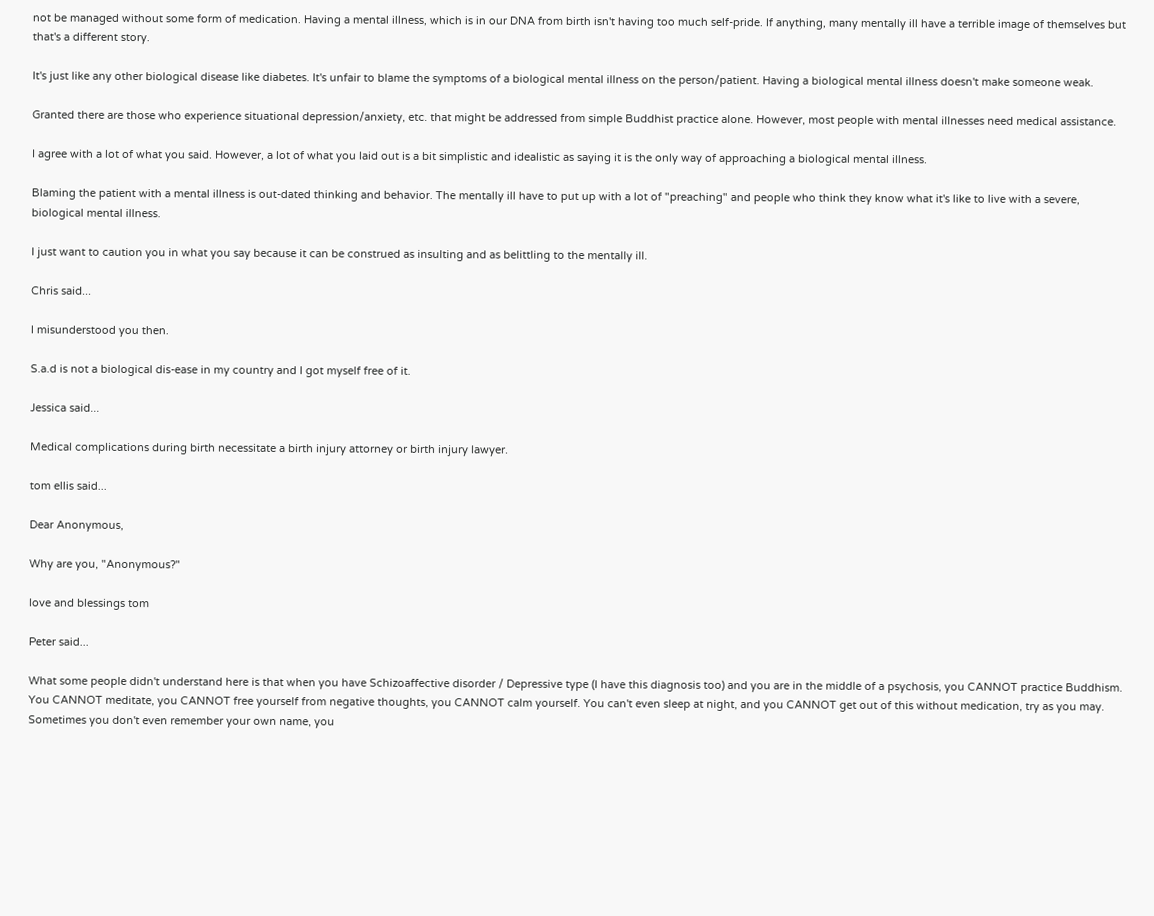not be managed without some form of medication. Having a mental illness, which is in our DNA from birth isn't having too much self-pride. If anything, many mentally ill have a terrible image of themselves but that's a different story.

It's just like any other biological disease like diabetes. It's unfair to blame the symptoms of a biological mental illness on the person/patient. Having a biological mental illness doesn't make someone weak.

Granted there are those who experience situational depression/anxiety, etc. that might be addressed from simple Buddhist practice alone. However, most people with mental illnesses need medical assistance.

I agree with a lot of what you said. However, a lot of what you laid out is a bit simplistic and idealistic as saying it is the only way of approaching a biological mental illness.

Blaming the patient with a mental illness is out-dated thinking and behavior. The mentally ill have to put up with a lot of "preaching" and people who think they know what it's like to live with a severe, biological mental illness.

I just want to caution you in what you say because it can be construed as insulting and as belittling to the mentally ill.

Chris said...

I misunderstood you then.

S.a.d is not a biological dis-ease in my country and I got myself free of it.

Jessica said...

Medical complications during birth necessitate a birth injury attorney or birth injury lawyer.

tom ellis said...

Dear Anonymous,

Why are you, "Anonymous?"

love and blessings tom

Peter said...

What some people didn't understand here is that when you have Schizoaffective disorder / Depressive type (I have this diagnosis too) and you are in the middle of a psychosis, you CANNOT practice Buddhism. You CANNOT meditate, you CANNOT free yourself from negative thoughts, you CANNOT calm yourself. You can't even sleep at night, and you CANNOT get out of this without medication, try as you may. Sometimes you don't even remember your own name, you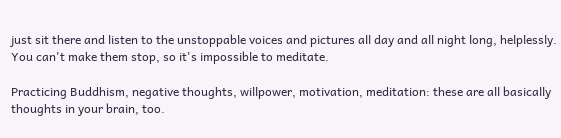just sit there and listen to the unstoppable voices and pictures all day and all night long, helplessly. You can't make them stop, so it's impossible to meditate.

Practicing Buddhism, negative thoughts, willpower, motivation, meditation: these are all basically thoughts in your brain, too.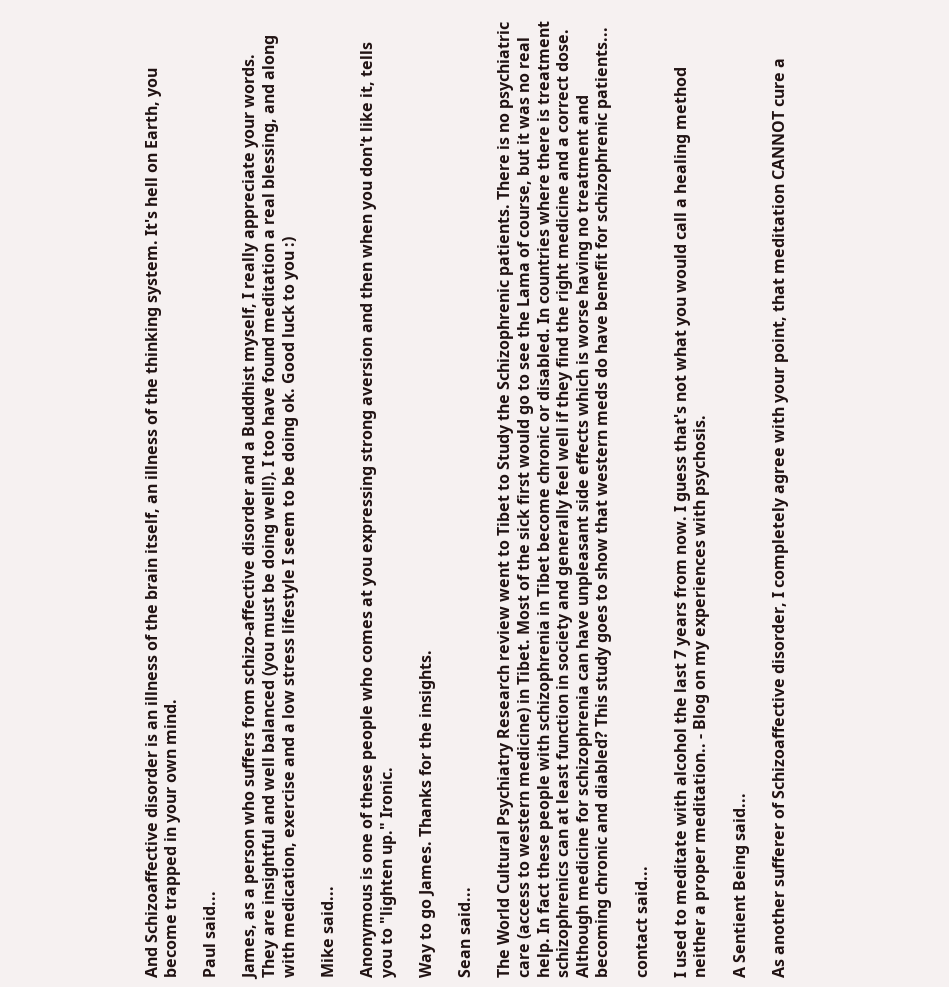And Schizoaffective disorder is an illness of the brain itself, an illness of the thinking system. It's hell on Earth, you become trapped in your own mind.

Paul said...

James, as a person who suffers from schizo-affective disorder and a Buddhist myself, I really appreciate your words. They are insightful and well balanced (you must be doing well!). I too have found meditation a real blessing, and along with medication, exercise and a low stress lifestyle I seem to be doing ok. Good luck to you :)

Mike said...

Anonymous is one of these people who comes at you expressing strong aversion and then when you don't like it, tells you to "lighten up." Ironic.

Way to go James. Thanks for the insights.

Sean said...

The World Cultural Psychiatry Research review went to Tibet to Study the Schizophrenic patients. There is no psychiatric care (access to western medicine) in Tibet. Most of the sick first would go to see the Lama of course, but it was no real help. In fact these people with schizophrenia in Tibet become chronic or disabled. In countries where there is treatment schizophrenics can at least function in society and generally feel well if they find the right medicine and a correct dose. Although medicine for schizophrenia can have unpleasant side effects which is worse having no treatment and becoming chronic and diabled? This study goes to show that western meds do have benefit for schizophrenic patients...

contact said...

I used to meditate with alcohol the last 7 years from now. I guess that's not what you would call a healing method neither a proper meditation.. - Blog on my experiences with psychosis.

A Sentient Being said...

As another sufferer of Schizoaffective disorder, I completely agree with your point, that meditation CANNOT cure a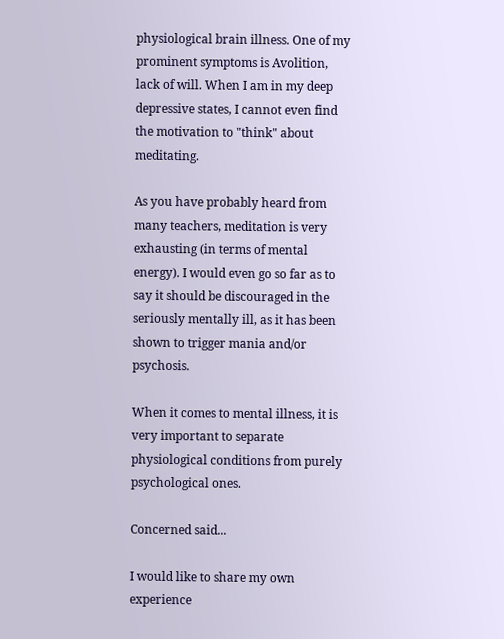physiological brain illness. One of my prominent symptoms is Avolition, lack of will. When I am in my deep depressive states, I cannot even find the motivation to "think" about meditating.

As you have probably heard from many teachers, meditation is very exhausting (in terms of mental energy). I would even go so far as to say it should be discouraged in the seriously mentally ill, as it has been shown to trigger mania and/or psychosis.

When it comes to mental illness, it is very important to separate physiological conditions from purely psychological ones.

Concerned said...

I would like to share my own experience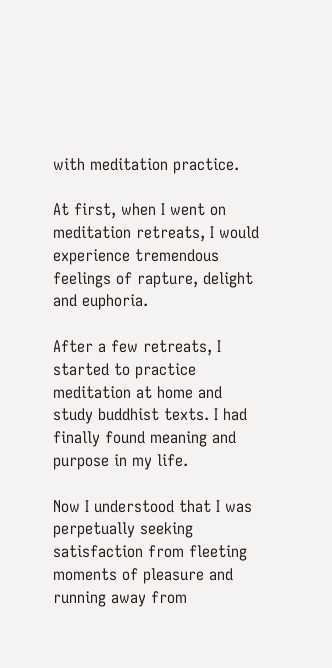with meditation practice.

At first, when I went on meditation retreats, I would experience tremendous feelings of rapture, delight and euphoria.

After a few retreats, I started to practice meditation at home and study buddhist texts. I had finally found meaning and purpose in my life.

Now I understood that I was perpetually seeking satisfaction from fleeting moments of pleasure and running away from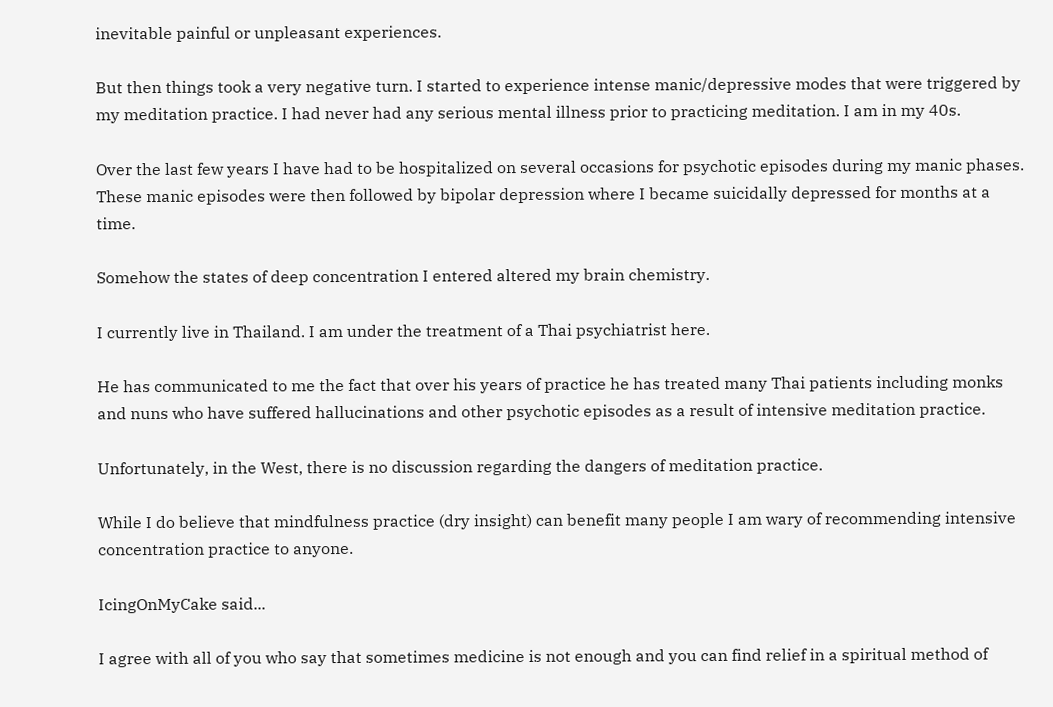inevitable painful or unpleasant experiences.

But then things took a very negative turn. I started to experience intense manic/depressive modes that were triggered by my meditation practice. I had never had any serious mental illness prior to practicing meditation. I am in my 40s.

Over the last few years I have had to be hospitalized on several occasions for psychotic episodes during my manic phases. These manic episodes were then followed by bipolar depression where I became suicidally depressed for months at a time.

Somehow the states of deep concentration I entered altered my brain chemistry.

I currently live in Thailand. I am under the treatment of a Thai psychiatrist here.

He has communicated to me the fact that over his years of practice he has treated many Thai patients including monks and nuns who have suffered hallucinations and other psychotic episodes as a result of intensive meditation practice.

Unfortunately, in the West, there is no discussion regarding the dangers of meditation practice.

While I do believe that mindfulness practice (dry insight) can benefit many people I am wary of recommending intensive concentration practice to anyone.

IcingOnMyCake said...

I agree with all of you who say that sometimes medicine is not enough and you can find relief in a spiritual method of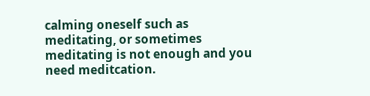calming oneself such as meditating, or sometimes meditating is not enough and you need meditcation.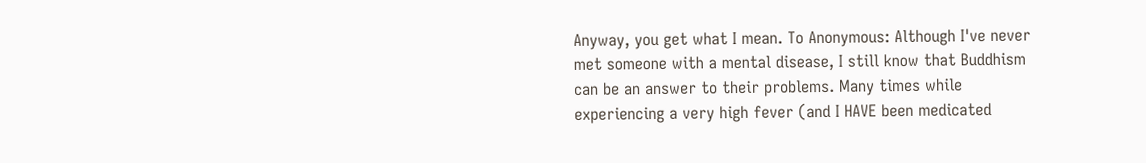Anyway, you get what I mean. To Anonymous: Although I've never met someone with a mental disease, I still know that Buddhism can be an answer to their problems. Many times while experiencing a very high fever (and I HAVE been medicated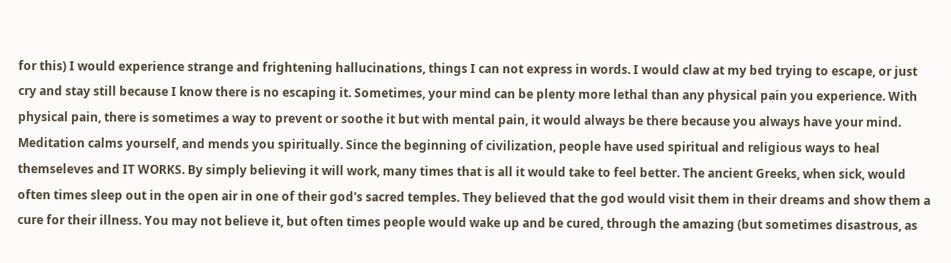for this) I would experience strange and frightening hallucinations, things I can not express in words. I would claw at my bed trying to escape, or just cry and stay still because I know there is no escaping it. Sometimes, your mind can be plenty more lethal than any physical pain you experience. With physical pain, there is sometimes a way to prevent or soothe it but with mental pain, it would always be there because you always have your mind. Meditation calms yourself, and mends you spiritually. Since the beginning of civilization, people have used spiritual and religious ways to heal themseleves and IT WORKS. By simply believing it will work, many times that is all it would take to feel better. The ancient Greeks, when sick, would often times sleep out in the open air in one of their god's sacred temples. They believed that the god would visit them in their dreams and show them a cure for their illness. You may not believe it, but often times people would wake up and be cured, through the amazing (but sometimes disastrous, as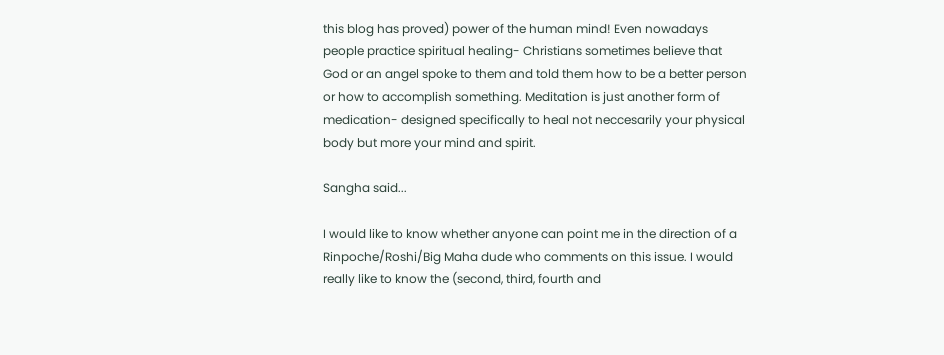this blog has proved) power of the human mind! Even nowadays people practice spiritual healing- Christians sometimes believe that God or an angel spoke to them and told them how to be a better person or how to accomplish something. Meditation is just another form of medication- designed specifically to heal not neccesarily your physical body but more your mind and spirit.

Sangha said...

I would like to know whether anyone can point me in the direction of a Rinpoche/Roshi/Big Maha dude who comments on this issue. I would really like to know the (second, third, fourth and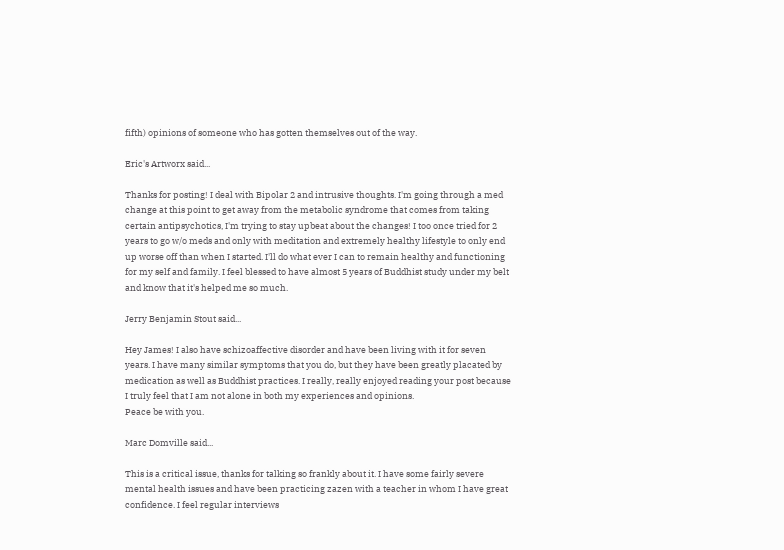fifth) opinions of someone who has gotten themselves out of the way.

Eric's Artworx said...

Thanks for posting! I deal with Bipolar 2 and intrusive thoughts. I'm going through a med change at this point to get away from the metabolic syndrome that comes from taking certain antipsychotics, I'm trying to stay upbeat about the changes! I too once tried for 2 years to go w/o meds and only with meditation and extremely healthy lifestyle to only end up worse off than when I started. I'll do what ever I can to remain healthy and functioning for my self and family. I feel blessed to have almost 5 years of Buddhist study under my belt and know that it's helped me so much.

Jerry Benjamin Stout said...

Hey James! I also have schizoaffective disorder and have been living with it for seven years. I have many similar symptoms that you do, but they have been greatly placated by medication as well as Buddhist practices. I really, really enjoyed reading your post because I truly feel that I am not alone in both my experiences and opinions.
Peace be with you.

Marc Domville said...

This is a critical issue, thanks for talking so frankly about it. I have some fairly severe mental health issues and have been practicing zazen with a teacher in whom I have great confidence. I feel regular interviews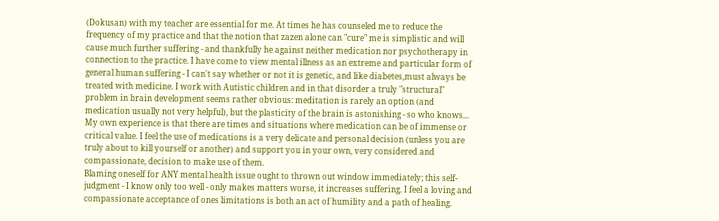(Dokusan) with my teacher are essential for me. At times he has counseled me to reduce the frequency of my practice and that the notion that zazen alone can "cure" me is simplistic and will cause much further suffering - and thankfully he against neither medication nor psychotherapy in connection to the practice. I have come to view mental illness as an extreme and particular form of general human suffering - I can't say whether or not it is genetic, and like diabetes,must always be treated with medicine. I work with Autistic children and in that disorder a truly "structural" problem in brain development seems rather obvious: meditation is rarely an option (and medication usually not very helpful), but the plasticity of the brain is astonishing - so who knows...
My own experience is that there are times and situations where medication can be of immense or critical value. I feel the use of medications is a very delicate and personal decision (unless you are truly about to kill yourself or another) and support you in your own, very considered and compassionate, decision to make use of them.
Blaming oneself for ANY mental health issue ought to thrown out window immediately; this self-judgment - I know only too well - only makes matters worse, it increases suffering. I feel a loving and compassionate acceptance of ones limitations is both an act of humility and a path of healing.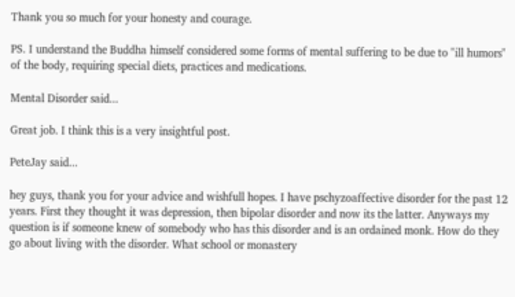Thank you so much for your honesty and courage.

PS. I understand the Buddha himself considered some forms of mental suffering to be due to "ill humors" of the body, requiring special diets, practices and medications.

Mental Disorder said...

Great job. I think this is a very insightful post.

PeteJay said...

hey guys, thank you for your advice and wishfull hopes. I have pschyzoaffective disorder for the past 12 years. First they thought it was depression, then bipolar disorder and now its the latter. Anyways my question is if someone knew of somebody who has this disorder and is an ordained monk. How do they go about living with the disorder. What school or monastery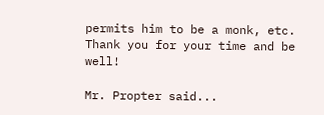permits him to be a monk, etc. Thank you for your time and be well!

Mr. Propter said...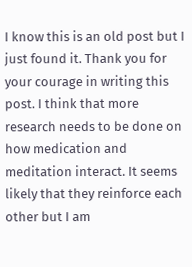I know this is an old post but I just found it. Thank you for your courage in writing this post. I think that more research needs to be done on how medication and meditation interact. It seems likely that they reinforce each other but I am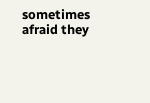sometimes afraid they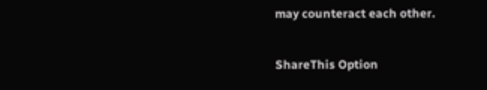may counteract each other.

ShareThis Option